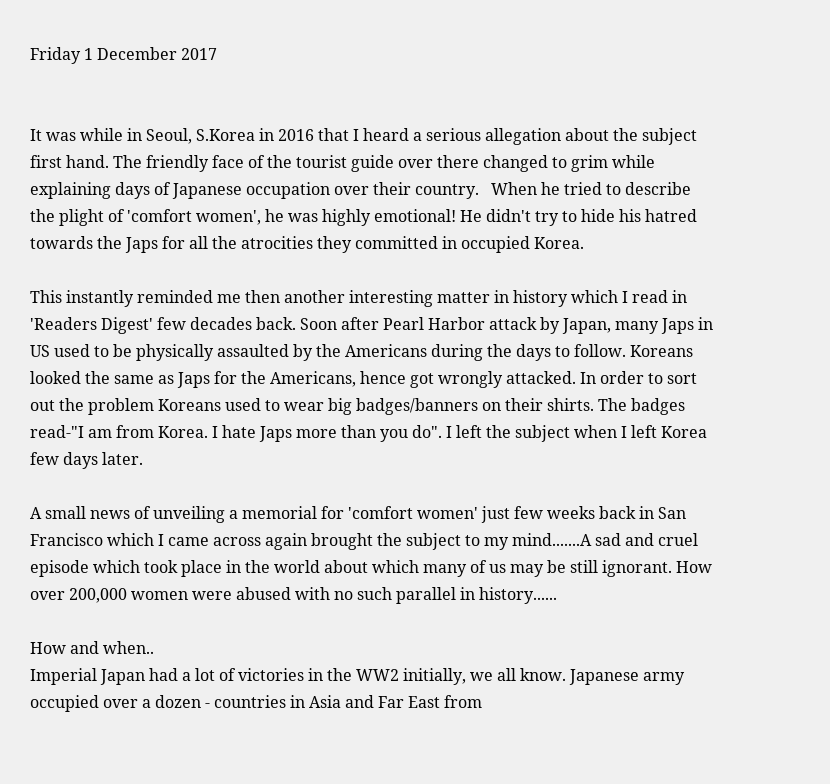Friday 1 December 2017


It was while in Seoul, S.Korea in 2016 that I heard a serious allegation about the subject first hand. The friendly face of the tourist guide over there changed to grim while explaining days of Japanese occupation over their country.   When he tried to describe the plight of 'comfort women', he was highly emotional! He didn't try to hide his hatred towards the Japs for all the atrocities they committed in occupied Korea.

This instantly reminded me then another interesting matter in history which I read in 'Readers Digest' few decades back. Soon after Pearl Harbor attack by Japan, many Japs in US used to be physically assaulted by the Americans during the days to follow. Koreans looked the same as Japs for the Americans, hence got wrongly attacked. In order to sort out the problem Koreans used to wear big badges/banners on their shirts. The badges read-"I am from Korea. I hate Japs more than you do". I left the subject when I left Korea few days later.

A small news of unveiling a memorial for 'comfort women' just few weeks back in San Francisco which I came across again brought the subject to my mind.......A sad and cruel episode which took place in the world about which many of us may be still ignorant. How over 200,000 women were abused with no such parallel in history......

How and when..
Imperial Japan had a lot of victories in the WW2 initially, we all know. Japanese army occupied over a dozen - countries in Asia and Far East from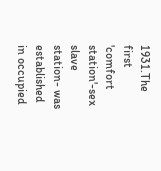1931.The first 'comfort station'-sex slave station- was established in occupied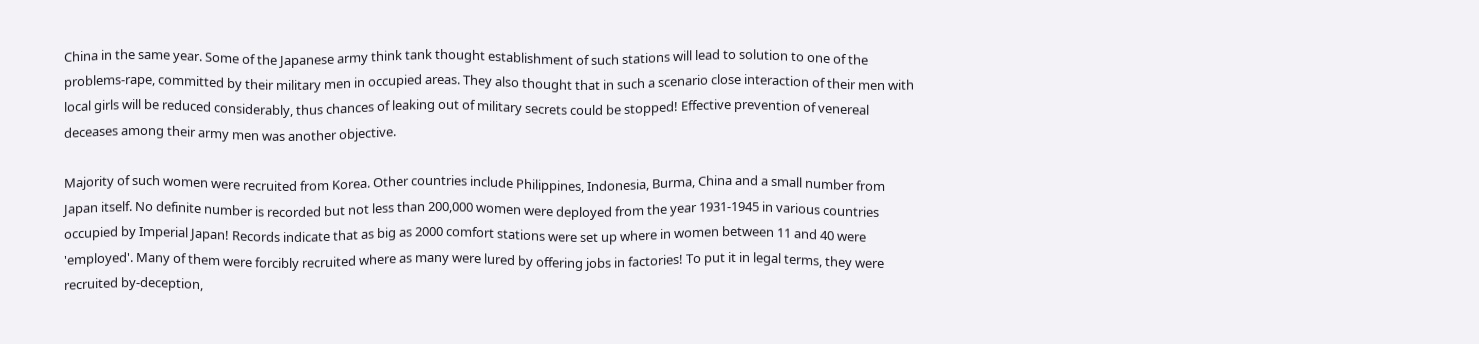China in the same year. Some of the Japanese army think tank thought establishment of such stations will lead to solution to one of the problems-rape, committed by their military men in occupied areas. They also thought that in such a scenario close interaction of their men with local girls will be reduced considerably, thus chances of leaking out of military secrets could be stopped! Effective prevention of venereal deceases among their army men was another objective.

Majority of such women were recruited from Korea. Other countries include Philippines, Indonesia, Burma, China and a small number from Japan itself. No definite number is recorded but not less than 200,000 women were deployed from the year 1931-1945 in various countries occupied by Imperial Japan! Records indicate that as big as 2000 comfort stations were set up where in women between 11 and 40 were 'employed'. Many of them were forcibly recruited where as many were lured by offering jobs in factories! To put it in legal terms, they were recruited by-deception,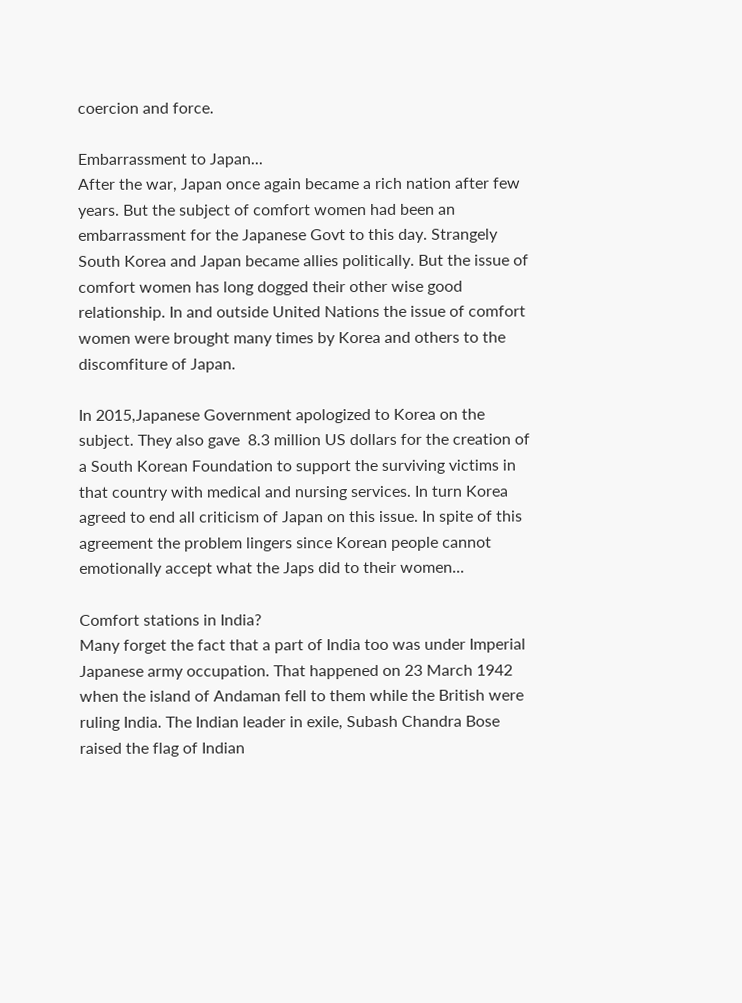coercion and force.

Embarrassment to Japan...
After the war, Japan once again became a rich nation after few years. But the subject of comfort women had been an embarrassment for the Japanese Govt to this day. Strangely South Korea and Japan became allies politically. But the issue of comfort women has long dogged their other wise good relationship. In and outside United Nations the issue of comfort women were brought many times by Korea and others to the discomfiture of Japan.

In 2015,Japanese Government apologized to Korea on the subject. They also gave  8.3 million US dollars for the creation of a South Korean Foundation to support the surviving victims in that country with medical and nursing services. In turn Korea agreed to end all criticism of Japan on this issue. In spite of this agreement the problem lingers since Korean people cannot emotionally accept what the Japs did to their women...

Comfort stations in India?
Many forget the fact that a part of India too was under Imperial Japanese army occupation. That happened on 23 March 1942 when the island of Andaman fell to them while the British were ruling India. The Indian leader in exile, Subash Chandra Bose raised the flag of Indian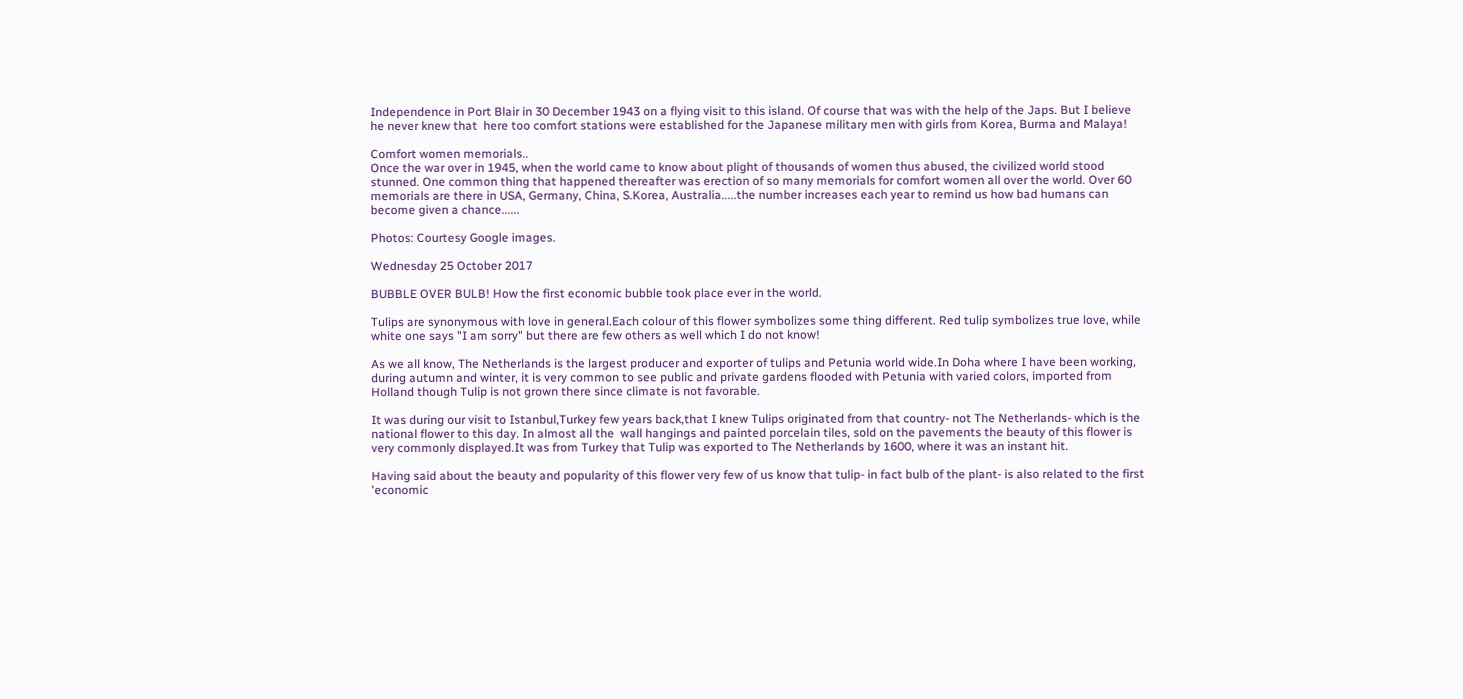Independence in Port Blair in 30 December 1943 on a flying visit to this island. Of course that was with the help of the Japs. But I believe he never knew that  here too comfort stations were established for the Japanese military men with girls from Korea, Burma and Malaya!

Comfort women memorials..
Once the war over in 1945, when the world came to know about plight of thousands of women thus abused, the civilized world stood stunned. One common thing that happened thereafter was erection of so many memorials for comfort women all over the world. Over 60 memorials are there in USA, Germany, China, S.Korea, Australia.....the number increases each year to remind us how bad humans can become given a chance......

Photos: Courtesy Google images.

Wednesday 25 October 2017

BUBBLE OVER BULB! How the first economic bubble took place ever in the world.

Tulips are synonymous with love in general.Each colour of this flower symbolizes some thing different. Red tulip symbolizes true love, while white one says "I am sorry" but there are few others as well which I do not know!

As we all know, The Netherlands is the largest producer and exporter of tulips and Petunia world wide.In Doha where I have been working, during autumn and winter, it is very common to see public and private gardens flooded with Petunia with varied colors, imported from Holland though Tulip is not grown there since climate is not favorable.

It was during our visit to Istanbul,Turkey few years back,that I knew Tulips originated from that country- not The Netherlands- which is the national flower to this day. In almost all the  wall hangings and painted porcelain tiles, sold on the pavements the beauty of this flower is very commonly displayed.It was from Turkey that Tulip was exported to The Netherlands by 1600, where it was an instant hit.

Having said about the beauty and popularity of this flower very few of us know that tulip- in fact bulb of the plant- is also related to the first 'economic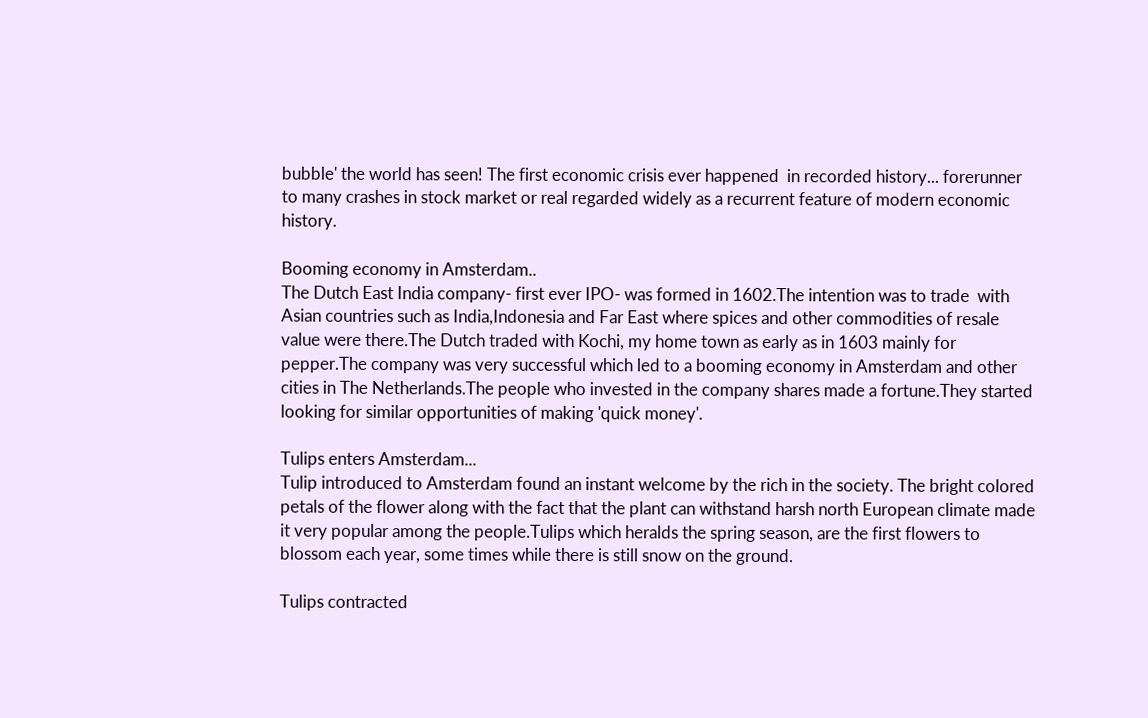bubble' the world has seen! The first economic crisis ever happened  in recorded history... forerunner to many crashes in stock market or real regarded widely as a recurrent feature of modern economic history.

Booming economy in Amsterdam..
The Dutch East India company- first ever IPO- was formed in 1602.The intention was to trade  with Asian countries such as India,Indonesia and Far East where spices and other commodities of resale value were there.The Dutch traded with Kochi, my home town as early as in 1603 mainly for pepper.The company was very successful which led to a booming economy in Amsterdam and other cities in The Netherlands.The people who invested in the company shares made a fortune.They started looking for similar opportunities of making 'quick money'.

Tulips enters Amsterdam...
Tulip introduced to Amsterdam found an instant welcome by the rich in the society. The bright colored petals of the flower along with the fact that the plant can withstand harsh north European climate made it very popular among the people.Tulips which heralds the spring season, are the first flowers to blossom each year, some times while there is still snow on the ground.

Tulips contracted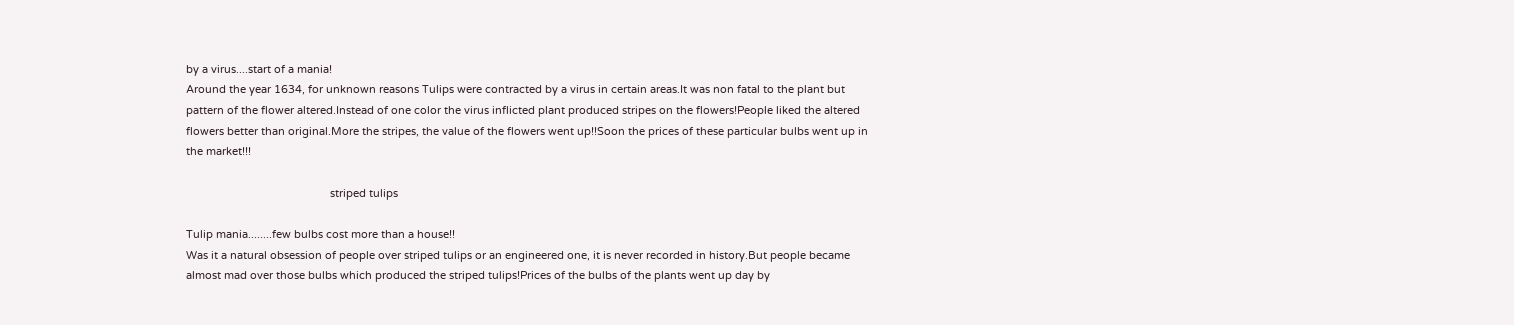by a virus....start of a mania!
Around the year 1634, for unknown reasons Tulips were contracted by a virus in certain areas.It was non fatal to the plant but pattern of the flower altered.Instead of one color the virus inflicted plant produced stripes on the flowers!People liked the altered flowers better than original.More the stripes, the value of the flowers went up!!Soon the prices of these particular bulbs went up in the market!!!

                                                striped tulips

Tulip mania........few bulbs cost more than a house!!
Was it a natural obsession of people over striped tulips or an engineered one, it is never recorded in history.But people became almost mad over those bulbs which produced the striped tulips!Prices of the bulbs of the plants went up day by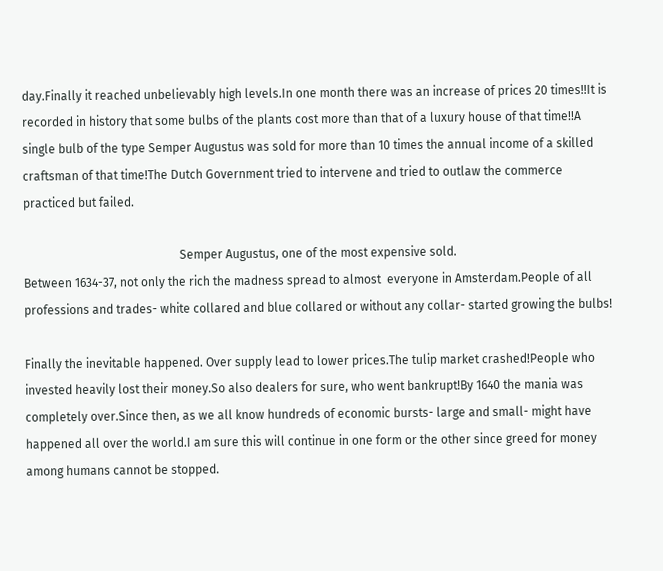day.Finally it reached unbelievably high levels.In one month there was an increase of prices 20 times!!It is recorded in history that some bulbs of the plants cost more than that of a luxury house of that time!!A single bulb of the type Semper Augustus was sold for more than 10 times the annual income of a skilled craftsman of that time!The Dutch Government tried to intervene and tried to outlaw the commerce practiced but failed.

                                                    Semper Augustus, one of the most expensive sold.
Between 1634-37, not only the rich the madness spread to almost  everyone in Amsterdam.People of all professions and trades- white collared and blue collared or without any collar- started growing the bulbs!

Finally the inevitable happened. Over supply lead to lower prices.The tulip market crashed!People who invested heavily lost their money.So also dealers for sure, who went bankrupt!By 1640 the mania was completely over.Since then, as we all know hundreds of economic bursts- large and small- might have happened all over the world.I am sure this will continue in one form or the other since greed for money among humans cannot be stopped.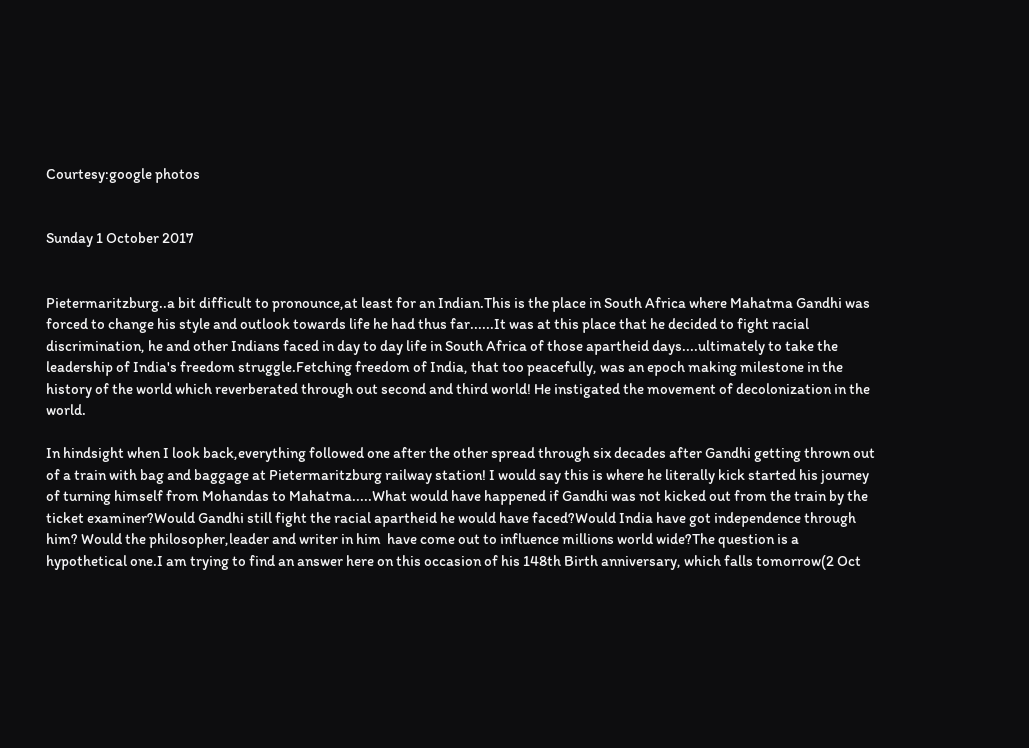Courtesy:google photos


Sunday 1 October 2017


Pietermaritzburg..a bit difficult to pronounce,at least for an Indian.This is the place in South Africa where Mahatma Gandhi was forced to change his style and outlook towards life he had thus far......It was at this place that he decided to fight racial discrimination, he and other Indians faced in day to day life in South Africa of those apartheid days....ultimately to take the leadership of India's freedom struggle.Fetching freedom of India, that too peacefully, was an epoch making milestone in the history of the world which reverberated through out second and third world! He instigated the movement of decolonization in the world.

In hindsight when I look back,everything followed one after the other spread through six decades after Gandhi getting thrown out of a train with bag and baggage at Pietermaritzburg railway station! I would say this is where he literally kick started his journey of turning himself from Mohandas to Mahatma.....What would have happened if Gandhi was not kicked out from the train by the ticket examiner?Would Gandhi still fight the racial apartheid he would have faced?Would India have got independence through him? Would the philosopher,leader and writer in him  have come out to influence millions world wide?The question is a hypothetical one.I am trying to find an answer here on this occasion of his 148th Birth anniversary, which falls tomorrow(2 Oct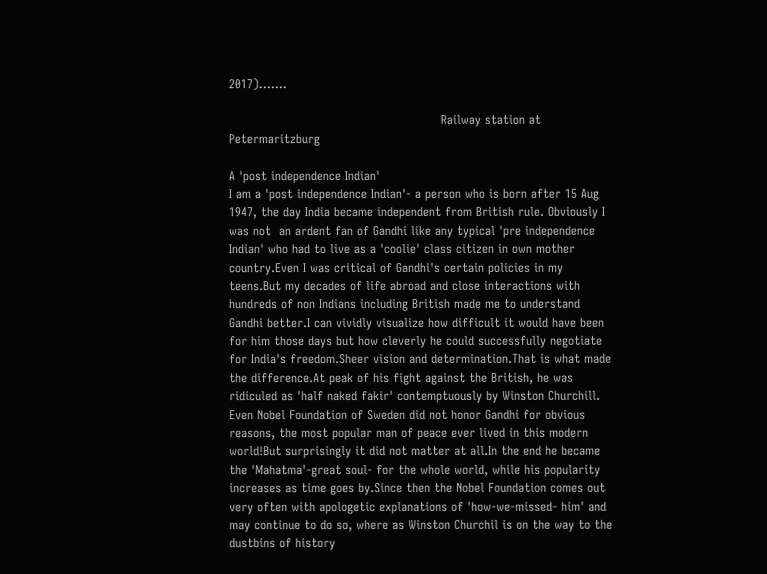2017).......

                                                     Railway station at Petermaritzburg

A 'post independence Indian'
I am a 'post independence Indian'- a person who is born after 15 Aug 1947, the day India became independent from British rule. Obviously I was not  an ardent fan of Gandhi like any typical 'pre independence Indian' who had to live as a 'coolie' class citizen in own mother country.Even I was critical of Gandhi's certain policies in my teens.But my decades of life abroad and close interactions with hundreds of non Indians including British made me to understand Gandhi better.I can vividly visualize how difficult it would have been for him those days but how cleverly he could successfully negotiate for India's freedom.Sheer vision and determination.That is what made the difference.At peak of his fight against the British, he was ridiculed as 'half naked fakir' contemptuously by Winston Churchill. Even Nobel Foundation of Sweden did not honor Gandhi for obvious reasons, the most popular man of peace ever lived in this modern world!But surprisingly it did not matter at all.In the end he became  the 'Mahatma'-great soul- for the whole world, while his popularity increases as time goes by.Since then the Nobel Foundation comes out very often with apologetic explanations of 'how-we-missed- him' and may continue to do so, where as Winston Churchil is on the way to the dustbins of history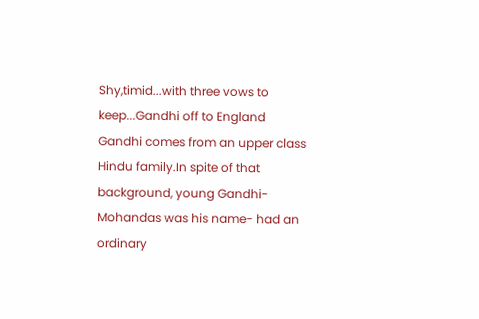Shy,timid...with three vows to keep...Gandhi off to England
Gandhi comes from an upper class Hindu family.In spite of that background, young Gandhi-Mohandas was his name- had an ordinary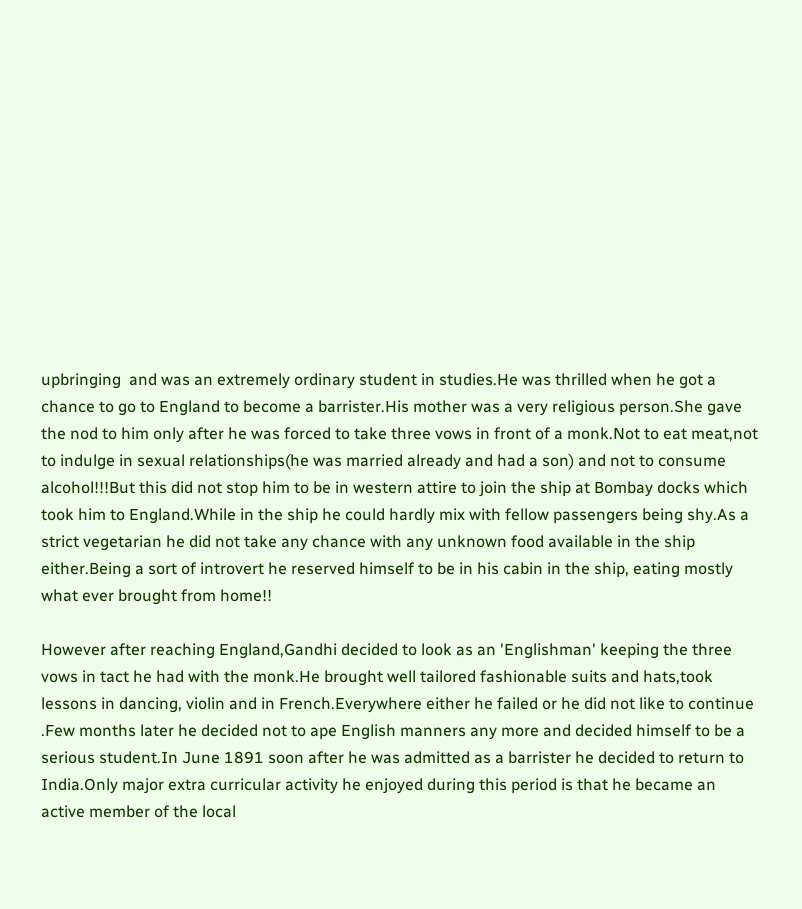upbringing  and was an extremely ordinary student in studies.He was thrilled when he got a chance to go to England to become a barrister.His mother was a very religious person.She gave the nod to him only after he was forced to take three vows in front of a monk.Not to eat meat,not to indulge in sexual relationships(he was married already and had a son) and not to consume alcohol!!!But this did not stop him to be in western attire to join the ship at Bombay docks which took him to England.While in the ship he could hardly mix with fellow passengers being shy.As a strict vegetarian he did not take any chance with any unknown food available in the ship either.Being a sort of introvert he reserved himself to be in his cabin in the ship, eating mostly what ever brought from home!!

However after reaching England,Gandhi decided to look as an 'Englishman' keeping the three vows in tact he had with the monk.He brought well tailored fashionable suits and hats,took lessons in dancing, violin and in French.Everywhere either he failed or he did not like to continue .Few months later he decided not to ape English manners any more and decided himself to be a serious student.In June 1891 soon after he was admitted as a barrister he decided to return to India.Only major extra curricular activity he enjoyed during this period is that he became an active member of the local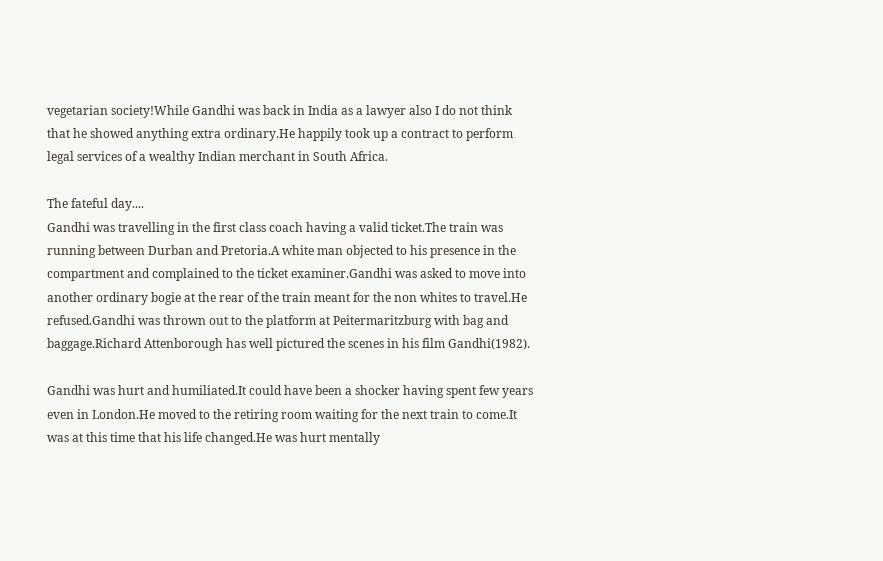vegetarian society!While Gandhi was back in India as a lawyer also I do not think that he showed anything extra ordinary.He happily took up a contract to perform legal services of a wealthy Indian merchant in South Africa.

The fateful day....
Gandhi was travelling in the first class coach having a valid ticket.The train was running between Durban and Pretoria.A white man objected to his presence in the compartment and complained to the ticket examiner.Gandhi was asked to move into another ordinary bogie at the rear of the train meant for the non whites to travel.He refused.Gandhi was thrown out to the platform at Peitermaritzburg with bag and baggage.Richard Attenborough has well pictured the scenes in his film Gandhi(1982).

Gandhi was hurt and humiliated.It could have been a shocker having spent few years even in London.He moved to the retiring room waiting for the next train to come.It was at this time that his life changed.He was hurt mentally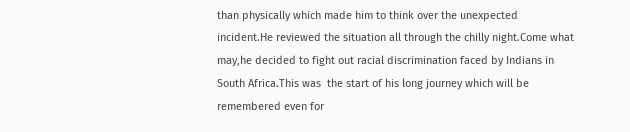than physically which made him to think over the unexpected incident.He reviewed the situation all through the chilly night.Come what may,he decided to fight out racial discrimination faced by Indians in South Africa.This was  the start of his long journey which will be remembered even for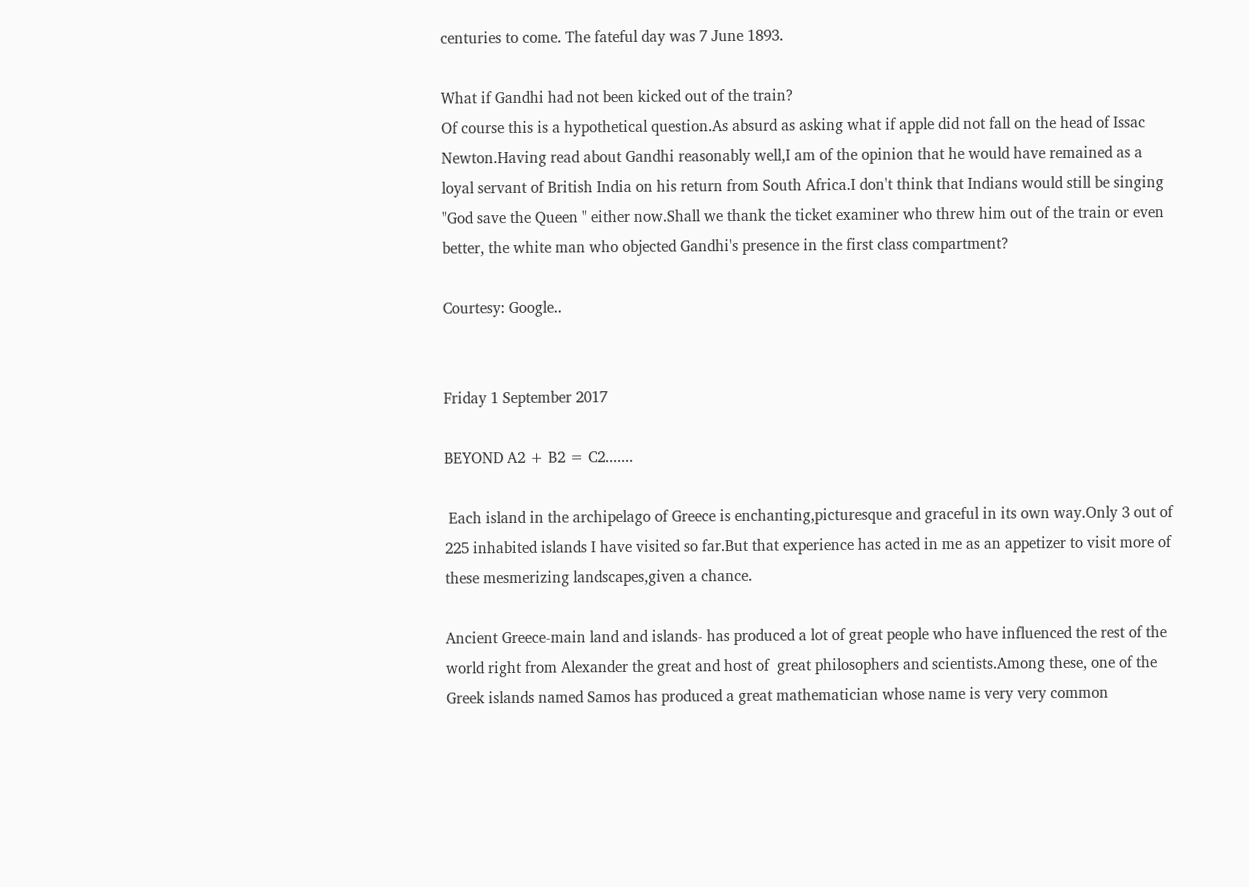centuries to come. The fateful day was 7 June 1893.

What if Gandhi had not been kicked out of the train?
Of course this is a hypothetical question.As absurd as asking what if apple did not fall on the head of Issac Newton.Having read about Gandhi reasonably well,I am of the opinion that he would have remained as a loyal servant of British India on his return from South Africa.I don't think that Indians would still be singing "God save the Queen " either now.Shall we thank the ticket examiner who threw him out of the train or even better, the white man who objected Gandhi's presence in the first class compartment?

Courtesy: Google..


Friday 1 September 2017

BEYOND A2 + B2 = C2.......

 Each island in the archipelago of Greece is enchanting,picturesque and graceful in its own way.Only 3 out of 225 inhabited islands I have visited so far.But that experience has acted in me as an appetizer to visit more of these mesmerizing landscapes,given a chance.

Ancient Greece-main land and islands- has produced a lot of great people who have influenced the rest of the world right from Alexander the great and host of  great philosophers and scientists.Among these, one of the Greek islands named Samos has produced a great mathematician whose name is very very common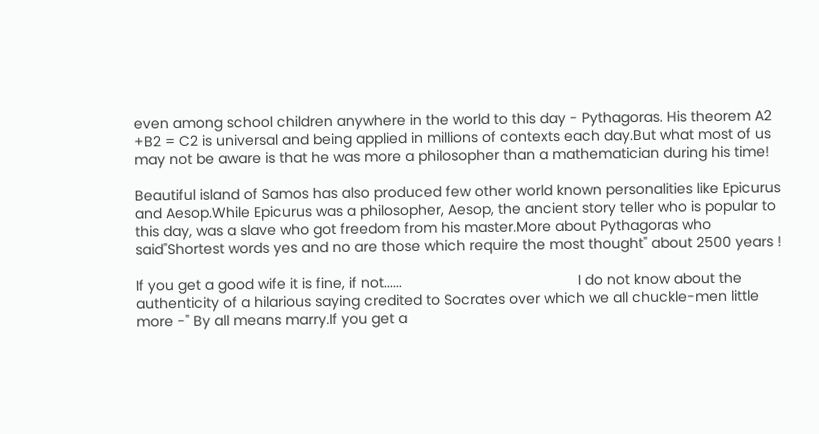even among school children anywhere in the world to this day - Pythagoras. His theorem A2 +B2 = C2 is universal and being applied in millions of contexts each day.But what most of us may not be aware is that he was more a philosopher than a mathematician during his time!

Beautiful island of Samos has also produced few other world known personalities like Epicurus and Aesop.While Epicurus was a philosopher, Aesop, the ancient story teller who is popular to this day, was a slave who got freedom from his master.More about Pythagoras who said"Shortest words yes and no are those which require the most thought" about 2500 years !

If you get a good wife it is fine, if not......                                            I do not know about the authenticity of a hilarious saying credited to Socrates over which we all chuckle-men little more -" By all means marry.If you get a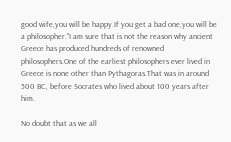good wife,you will be happy.If you get a bad one,you will be a philosopher."I am sure that is not the reason why ancient Greece has produced hundreds of renowned philosophers.One of the earliest philosophers ever lived in Greece is none other than Pythagoras.That was in around 500 BC, before Socrates who lived about 100 years after him.

No doubt that as we all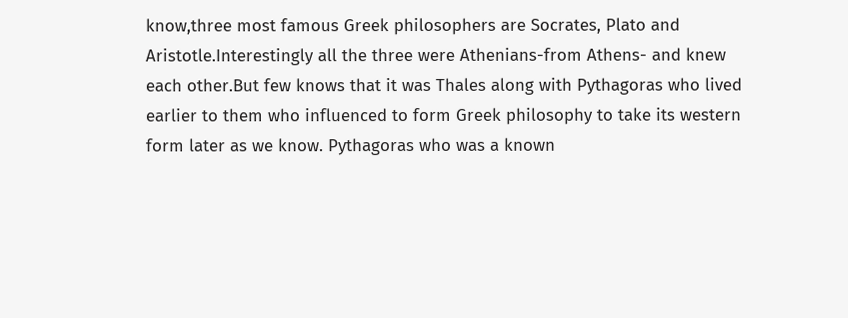know,three most famous Greek philosophers are Socrates, Plato and Aristotle.Interestingly all the three were Athenians-from Athens- and knew each other.But few knows that it was Thales along with Pythagoras who lived earlier to them who influenced to form Greek philosophy to take its western  form later as we know. Pythagoras who was a known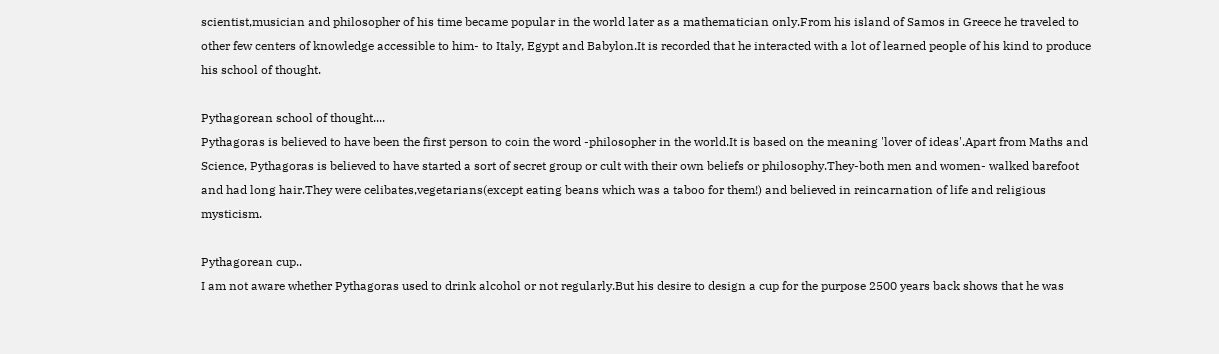scientist,musician and philosopher of his time became popular in the world later as a mathematician only.From his island of Samos in Greece he traveled to other few centers of knowledge accessible to him- to Italy, Egypt and Babylon.It is recorded that he interacted with a lot of learned people of his kind to produce his school of thought.

Pythagorean school of thought....
Pythagoras is believed to have been the first person to coin the word -philosopher in the world.It is based on the meaning 'lover of ideas'.Apart from Maths and Science, Pythagoras is believed to have started a sort of secret group or cult with their own beliefs or philosophy.They-both men and women- walked barefoot and had long hair.They were celibates,vegetarians(except eating beans which was a taboo for them!) and believed in reincarnation of life and religious mysticism.

Pythagorean cup..
I am not aware whether Pythagoras used to drink alcohol or not regularly.But his desire to design a cup for the purpose 2500 years back shows that he was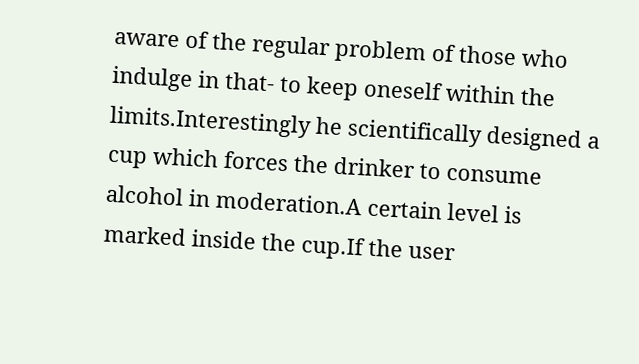aware of the regular problem of those who indulge in that- to keep oneself within the limits.Interestingly he scientifically designed a cup which forces the drinker to consume alcohol in moderation.A certain level is marked inside the cup.If the user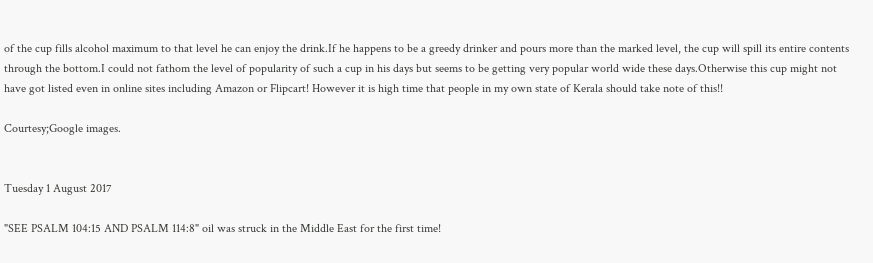of the cup fills alcohol maximum to that level he can enjoy the drink.If he happens to be a greedy drinker and pours more than the marked level, the cup will spill its entire contents through the bottom.I could not fathom the level of popularity of such a cup in his days but seems to be getting very popular world wide these days.Otherwise this cup might not have got listed even in online sites including Amazon or Flipcart! However it is high time that people in my own state of Kerala should take note of this!!

Courtesy;Google images.


Tuesday 1 August 2017

"SEE PSALM 104:15 AND PSALM 114:8" oil was struck in the Middle East for the first time!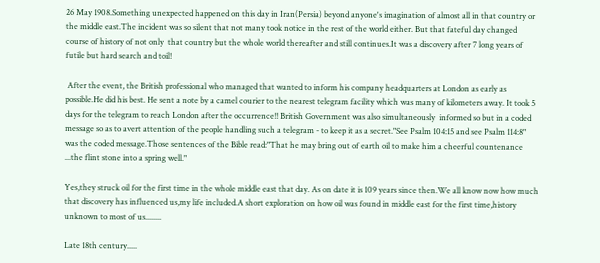26 May 1908.Something unexpected happened on this day in Iran(Persia) beyond anyone's imagination of almost all in that country or the middle east.The incident was so silent that not many took notice in the rest of the world either. But that fateful day changed course of history of not only  that country but the whole world thereafter and still continues.It was a discovery after 7 long years of futile but hard search and toil!

 After the event, the British professional who managed that wanted to inform his company headquarters at London as early as possible.He did his best. He sent a note by a camel courier to the nearest telegram facility which was many of kilometers away. It took 5 days for the telegram to reach London after the occurrence!! British Government was also simultaneously  informed so but in a coded message so as to avert attention of the people handling such a telegram - to keep it as a secret."See Psalm 104:15 and see Psalm 114:8" was the coded message.Those sentences of the Bible read:"That he may bring out of earth oil to make him a cheerful countenance ...the flint stone into a spring well."

Yes,they struck oil for the first time in the whole middle east that day. As on date it is 109 years since then.We all know now how much that discovery has influenced us,my life included.A short exploration on how oil was found in middle east for the first time,history unknown to most of us........

Late 18th century.....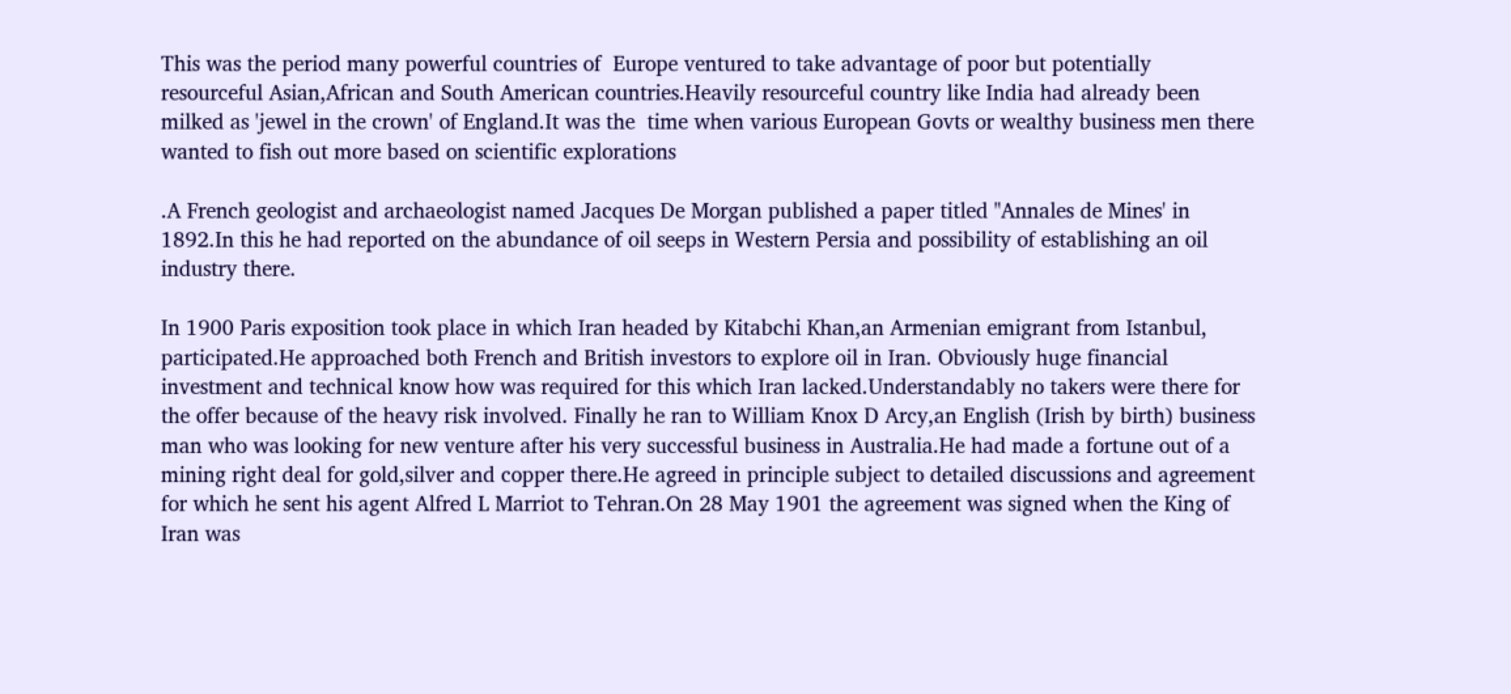This was the period many powerful countries of  Europe ventured to take advantage of poor but potentially resourceful Asian,African and South American countries.Heavily resourceful country like India had already been milked as 'jewel in the crown' of England.It was the  time when various European Govts or wealthy business men there wanted to fish out more based on scientific explorations

.A French geologist and archaeologist named Jacques De Morgan published a paper titled "Annales de Mines' in  1892.In this he had reported on the abundance of oil seeps in Western Persia and possibility of establishing an oil industry there.

In 1900 Paris exposition took place in which Iran headed by Kitabchi Khan,an Armenian emigrant from Istanbul, participated.He approached both French and British investors to explore oil in Iran. Obviously huge financial investment and technical know how was required for this which Iran lacked.Understandably no takers were there for the offer because of the heavy risk involved. Finally he ran to William Knox D Arcy,an English (Irish by birth) business man who was looking for new venture after his very successful business in Australia.He had made a fortune out of a mining right deal for gold,silver and copper there.He agreed in principle subject to detailed discussions and agreement for which he sent his agent Alfred L Marriot to Tehran.On 28 May 1901 the agreement was signed when the King of Iran was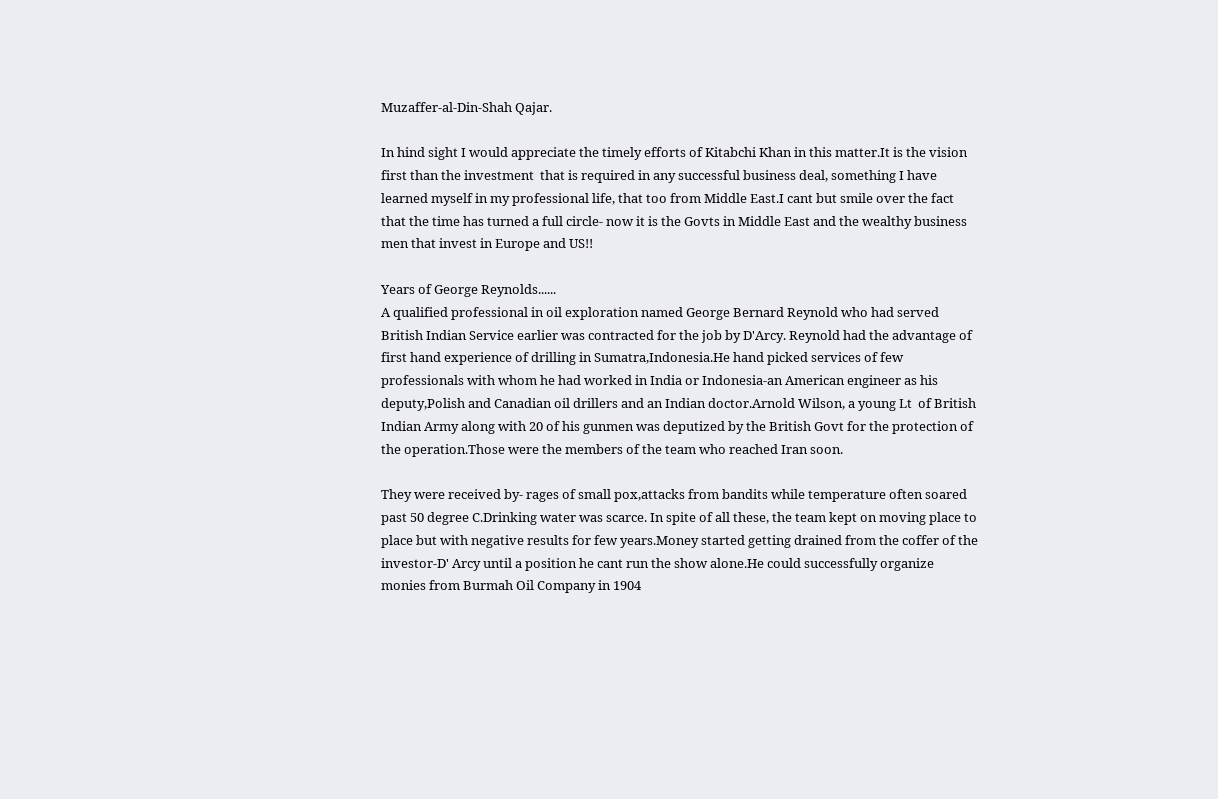Muzaffer-al-Din-Shah Qajar.

In hind sight I would appreciate the timely efforts of Kitabchi Khan in this matter.It is the vision first than the investment  that is required in any successful business deal, something I have learned myself in my professional life, that too from Middle East.I cant but smile over the fact that the time has turned a full circle- now it is the Govts in Middle East and the wealthy business men that invest in Europe and US!!

Years of George Reynolds......
A qualified professional in oil exploration named George Bernard Reynold who had served British Indian Service earlier was contracted for the job by D'Arcy. Reynold had the advantage of first hand experience of drilling in Sumatra,Indonesia.He hand picked services of few professionals with whom he had worked in India or Indonesia-an American engineer as his deputy,Polish and Canadian oil drillers and an Indian doctor.Arnold Wilson, a young Lt  of British  Indian Army along with 20 of his gunmen was deputized by the British Govt for the protection of the operation.Those were the members of the team who reached Iran soon.

They were received by- rages of small pox,attacks from bandits while temperature often soared past 50 degree C.Drinking water was scarce. In spite of all these, the team kept on moving place to place but with negative results for few years.Money started getting drained from the coffer of the investor-D' Arcy until a position he cant run the show alone.He could successfully organize monies from Burmah Oil Company in 1904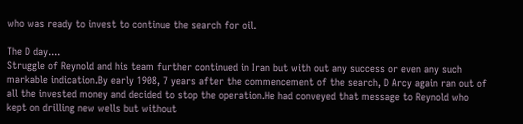who was ready to invest to continue the search for oil.

The D day....
Struggle of Reynold and his team further continued in Iran but with out any success or even any such markable indication.By early 1908, 7 years after the commencement of the search, D Arcy again ran out of all the invested money and decided to stop the operation.He had conveyed that message to Reynold who kept on drilling new wells but without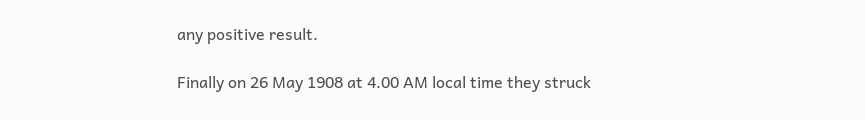any positive result.

Finally on 26 May 1908 at 4.00 AM local time they struck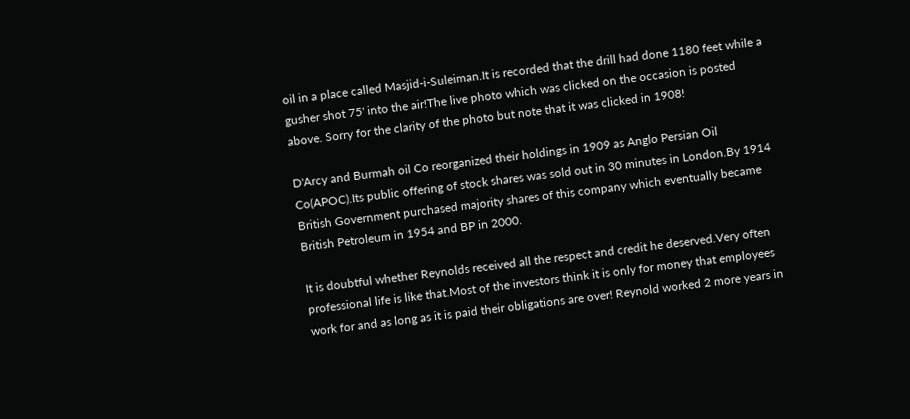oil in a place called Masjid-i-Suleiman.It is recorded that the drill had done 1180 feet while a gusher shot 75' into the air!The live photo which was clicked on the occasion is posted above. Sorry for the clarity of the photo but note that it was clicked in 1908!

D'Arcy and Burmah oil Co reorganized their holdings in 1909 as Anglo Persian Oil Co(APOC).Its public offering of stock shares was sold out in 30 minutes in London.By 1914 British Government purchased majority shares of this company which eventually became British Petroleum in 1954 and BP in 2000.

It is doubtful whether Reynolds received all the respect and credit he deserved.Very often professional life is like that.Most of the investors think it is only for money that employees work for and as long as it is paid their obligations are over! Reynold worked 2 more years in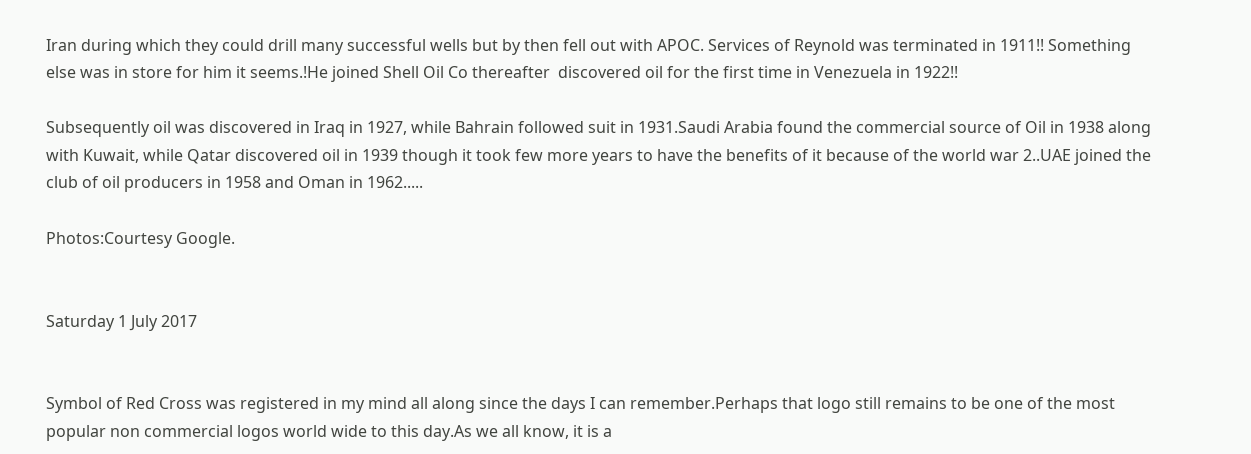Iran during which they could drill many successful wells but by then fell out with APOC. Services of Reynold was terminated in 1911!! Something else was in store for him it seems.!He joined Shell Oil Co thereafter  discovered oil for the first time in Venezuela in 1922!!

Subsequently oil was discovered in Iraq in 1927, while Bahrain followed suit in 1931.Saudi Arabia found the commercial source of Oil in 1938 along with Kuwait, while Qatar discovered oil in 1939 though it took few more years to have the benefits of it because of the world war 2..UAE joined the club of oil producers in 1958 and Oman in 1962.....

Photos:Courtesy Google.


Saturday 1 July 2017


Symbol of Red Cross was registered in my mind all along since the days I can remember.Perhaps that logo still remains to be one of the most popular non commercial logos world wide to this day.As we all know, it is a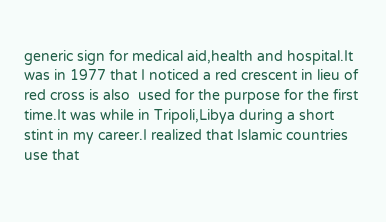generic sign for medical aid,health and hospital.It was in 1977 that I noticed a red crescent in lieu of red cross is also  used for the purpose for the first time.It was while in Tripoli,Libya during a short  stint in my career.I realized that Islamic countries use that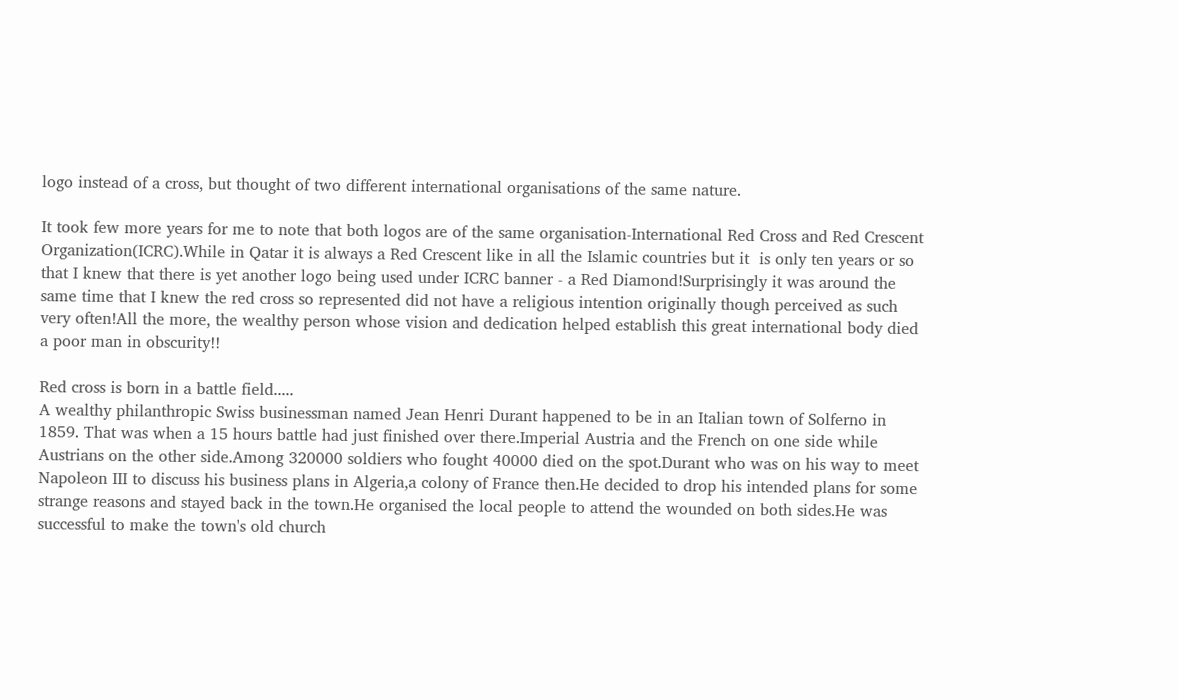logo instead of a cross, but thought of two different international organisations of the same nature.

It took few more years for me to note that both logos are of the same organisation-International Red Cross and Red Crescent Organization(ICRC).While in Qatar it is always a Red Crescent like in all the Islamic countries but it  is only ten years or so that I knew that there is yet another logo being used under ICRC banner - a Red Diamond!Surprisingly it was around the same time that I knew the red cross so represented did not have a religious intention originally though perceived as such very often!All the more, the wealthy person whose vision and dedication helped establish this great international body died a poor man in obscurity!!

Red cross is born in a battle field.....
A wealthy philanthropic Swiss businessman named Jean Henri Durant happened to be in an Italian town of Solferno in 1859. That was when a 15 hours battle had just finished over there.Imperial Austria and the French on one side while Austrians on the other side.Among 320000 soldiers who fought 40000 died on the spot.Durant who was on his way to meet Napoleon III to discuss his business plans in Algeria,a colony of France then.He decided to drop his intended plans for some strange reasons and stayed back in the town.He organised the local people to attend the wounded on both sides.He was successful to make the town's old church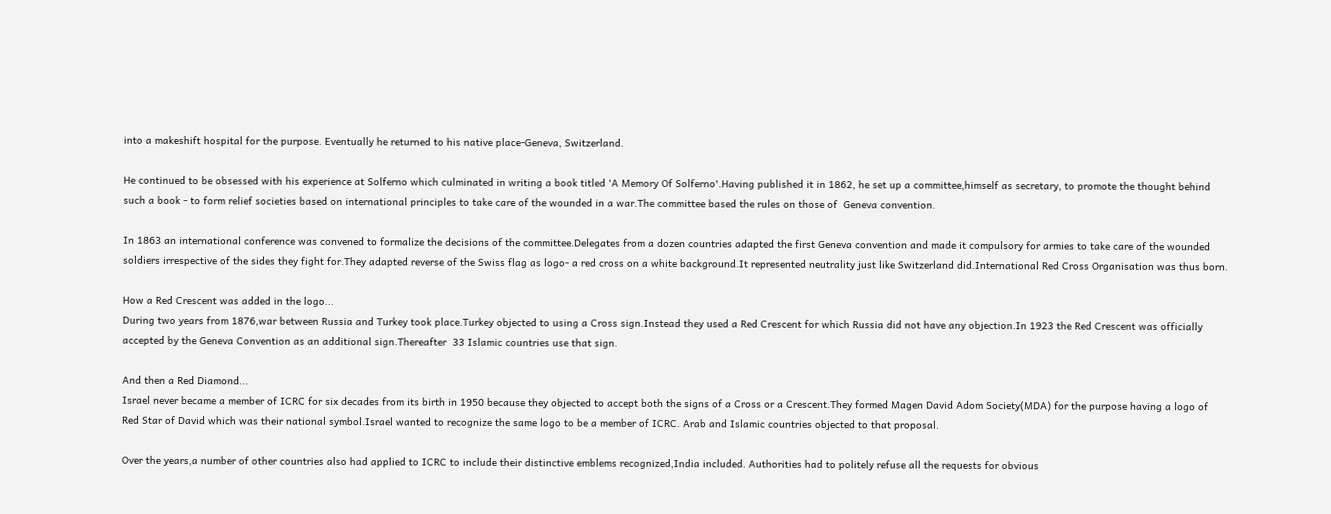into a makeshift hospital for the purpose. Eventually he returned to his native place-Geneva, Switzerland.

He continued to be obsessed with his experience at Solferno which culminated in writing a book titled 'A Memory Of Solferno'.Having published it in 1862, he set up a committee,himself as secretary, to promote the thought behind such a book - to form relief societies based on international principles to take care of the wounded in a war.The committee based the rules on those of  Geneva convention.

In 1863 an international conference was convened to formalize the decisions of the committee.Delegates from a dozen countries adapted the first Geneva convention and made it compulsory for armies to take care of the wounded soldiers irrespective of the sides they fight for.They adapted reverse of the Swiss flag as logo- a red cross on a white background.It represented neutrality just like Switzerland did.International Red Cross Organisation was thus born.

How a Red Crescent was added in the logo...
During two years from 1876,war between Russia and Turkey took place.Turkey objected to using a Cross sign.Instead they used a Red Crescent for which Russia did not have any objection.In 1923 the Red Crescent was officially accepted by the Geneva Convention as an additional sign.Thereafter  33 Islamic countries use that sign.

And then a Red Diamond...
Israel never became a member of ICRC for six decades from its birth in 1950 because they objected to accept both the signs of a Cross or a Crescent.They formed Magen David Adom Society(MDA) for the purpose having a logo of Red Star of David which was their national symbol.Israel wanted to recognize the same logo to be a member of ICRC. Arab and Islamic countries objected to that proposal.

Over the years,a number of other countries also had applied to ICRC to include their distinctive emblems recognized,India included. Authorities had to politely refuse all the requests for obvious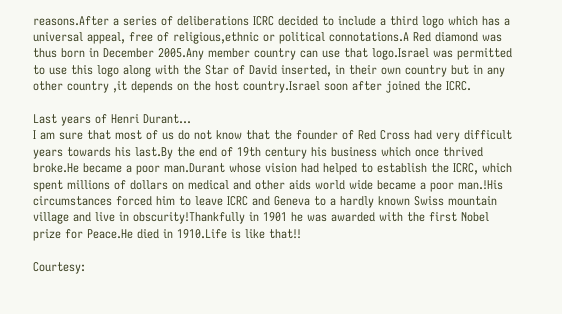reasons.After a series of deliberations ICRC decided to include a third logo which has a universal appeal, free of religious,ethnic or political connotations.A Red diamond was thus born in December 2005.Any member country can use that logo.Israel was permitted to use this logo along with the Star of David inserted, in their own country but in any other country ,it depends on the host country.Israel soon after joined the ICRC.

Last years of Henri Durant...
I am sure that most of us do not know that the founder of Red Cross had very difficult years towards his last.By the end of 19th century his business which once thrived broke.He became a poor man.Durant whose vision had helped to establish the ICRC, which spent millions of dollars on medical and other aids world wide became a poor man.!His circumstances forced him to leave ICRC and Geneva to a hardly known Swiss mountain village and live in obscurity!Thankfully in 1901 he was awarded with the first Nobel prize for Peace.He died in 1910.Life is like that!!

Courtesy: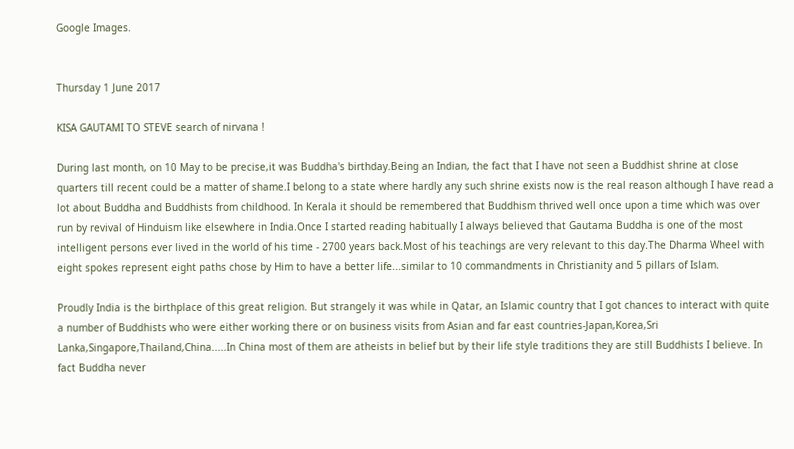Google Images.


Thursday 1 June 2017

KISA GAUTAMI TO STEVE search of nirvana !

During last month, on 10 May to be precise,it was Buddha's birthday.Being an Indian, the fact that I have not seen a Buddhist shrine at close quarters till recent could be a matter of shame.I belong to a state where hardly any such shrine exists now is the real reason although I have read a lot about Buddha and Buddhists from childhood. In Kerala it should be remembered that Buddhism thrived well once upon a time which was over run by revival of Hinduism like elsewhere in India.Once I started reading habitually I always believed that Gautama Buddha is one of the most intelligent persons ever lived in the world of his time - 2700 years back.Most of his teachings are very relevant to this day.The Dharma Wheel with eight spokes represent eight paths chose by Him to have a better life...similar to 10 commandments in Christianity and 5 pillars of Islam.

Proudly India is the birthplace of this great religion. But strangely it was while in Qatar, an Islamic country that I got chances to interact with quite a number of Buddhists who were either working there or on business visits from Asian and far east countries-Japan,Korea,Sri Lanka,Singapore,Thailand,China.....In China most of them are atheists in belief but by their life style traditions they are still Buddhists I believe. In fact Buddha never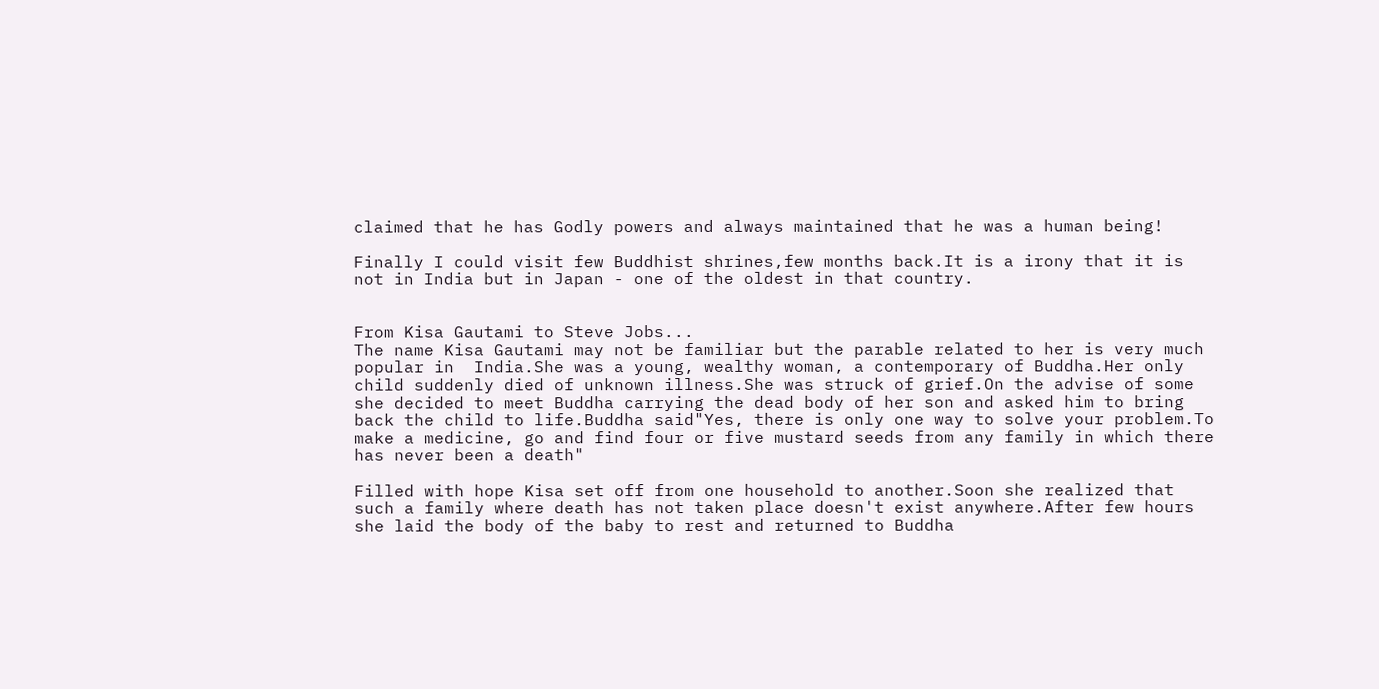claimed that he has Godly powers and always maintained that he was a human being!

Finally I could visit few Buddhist shrines,few months back.It is a irony that it is not in India but in Japan - one of the oldest in that country.


From Kisa Gautami to Steve Jobs...
The name Kisa Gautami may not be familiar but the parable related to her is very much popular in  India.She was a young, wealthy woman, a contemporary of Buddha.Her only child suddenly died of unknown illness.She was struck of grief.On the advise of some she decided to meet Buddha carrying the dead body of her son and asked him to bring back the child to life.Buddha said"Yes, there is only one way to solve your problem.To make a medicine, go and find four or five mustard seeds from any family in which there has never been a death"

Filled with hope Kisa set off from one household to another.Soon she realized that such a family where death has not taken place doesn't exist anywhere.After few hours she laid the body of the baby to rest and returned to Buddha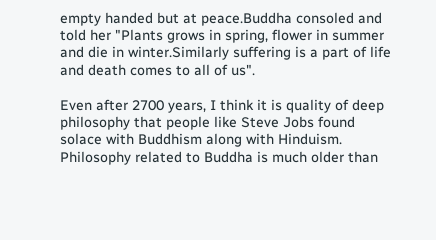empty handed but at peace.Buddha consoled and told her "Plants grows in spring, flower in summer and die in winter.Similarly suffering is a part of life and death comes to all of us".

Even after 2700 years, I think it is quality of deep philosophy that people like Steve Jobs found solace with Buddhism along with Hinduism. Philosophy related to Buddha is much older than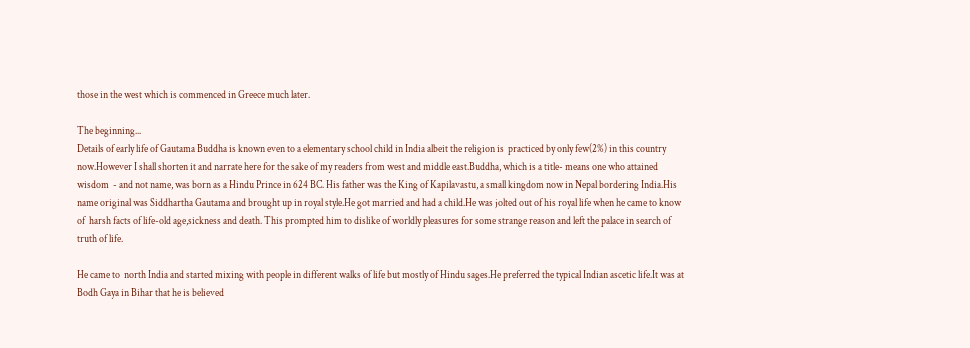those in the west which is commenced in Greece much later.

The beginning...
Details of early life of Gautama Buddha is known even to a elementary school child in India albeit the religion is  practiced by only few(2%) in this country now.However I shall shorten it and narrate here for the sake of my readers from west and middle east.Buddha, which is a title- means one who attained wisdom  - and not name, was born as a Hindu Prince in 624 BC. His father was the King of Kapilavastu, a small kingdom now in Nepal bordering India.His name original was Siddhartha Gautama and brought up in royal style.He got married and had a child.He was jolted out of his royal life when he came to know of  harsh facts of life-old age,sickness and death. This prompted him to dislike of worldly pleasures for some strange reason and left the palace in search of truth of life.

He came to  north India and started mixing with people in different walks of life but mostly of Hindu sages.He preferred the typical Indian ascetic life.It was at Bodh Gaya in Bihar that he is believed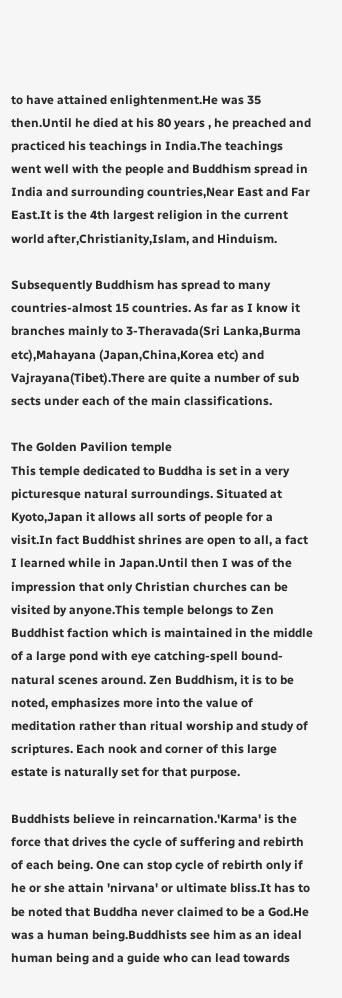to have attained enlightenment.He was 35 then.Until he died at his 80 years , he preached and practiced his teachings in India.The teachings went well with the people and Buddhism spread in India and surrounding countries,Near East and Far East.It is the 4th largest religion in the current world after,Christianity,Islam, and Hinduism.

Subsequently Buddhism has spread to many countries-almost 15 countries. As far as I know it branches mainly to 3-Theravada(Sri Lanka,Burma etc),Mahayana (Japan,China,Korea etc) and Vajrayana(Tibet).There are quite a number of sub sects under each of the main classifications.

The Golden Pavilion temple
This temple dedicated to Buddha is set in a very picturesque natural surroundings. Situated at Kyoto,Japan it allows all sorts of people for a visit.In fact Buddhist shrines are open to all, a fact I learned while in Japan.Until then I was of the impression that only Christian churches can be visited by anyone.This temple belongs to Zen Buddhist faction which is maintained in the middle of a large pond with eye catching-spell bound- natural scenes around. Zen Buddhism, it is to be noted, emphasizes more into the value of meditation rather than ritual worship and study of scriptures. Each nook and corner of this large estate is naturally set for that purpose.

Buddhists believe in reincarnation.'Karma' is the force that drives the cycle of suffering and rebirth of each being. One can stop cycle of rebirth only if he or she attain 'nirvana' or ultimate bliss.It has to be noted that Buddha never claimed to be a God.He was a human being.Buddhists see him as an ideal human being and a guide who can lead towards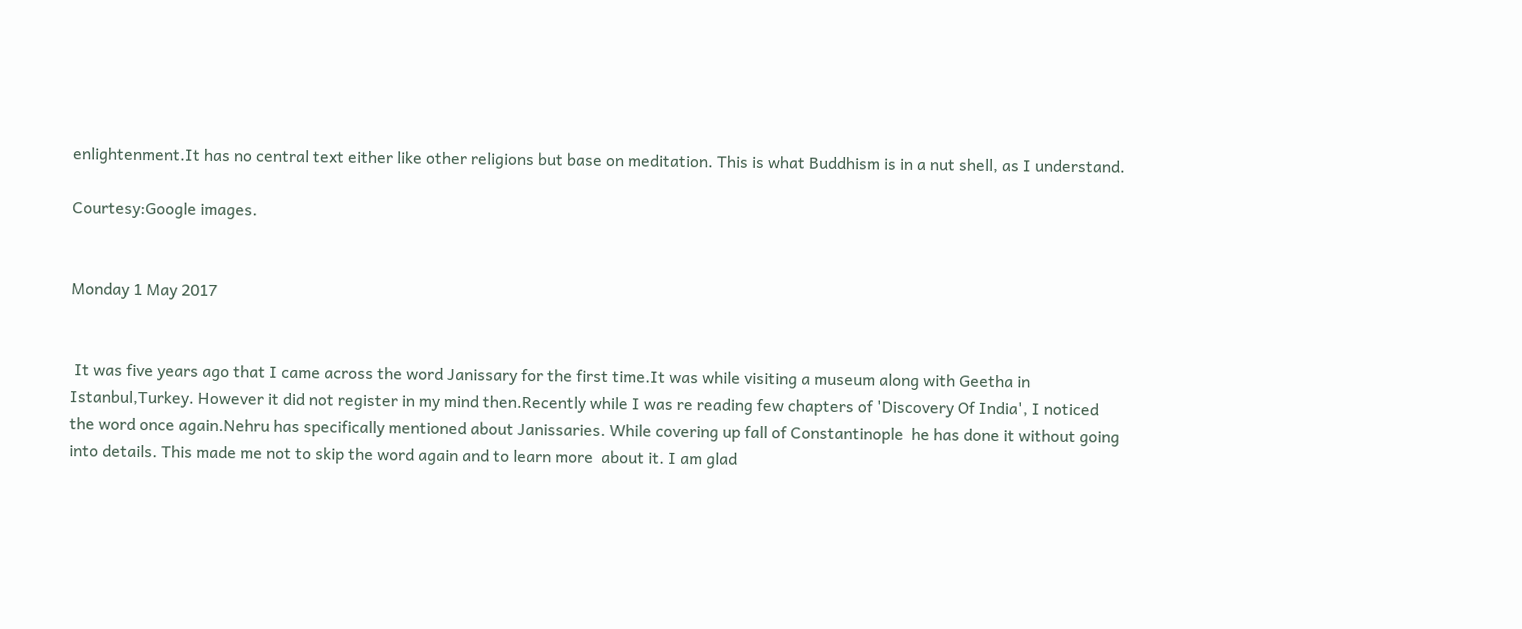enlightenment.It has no central text either like other religions but base on meditation. This is what Buddhism is in a nut shell, as I understand.

Courtesy:Google images.


Monday 1 May 2017


 It was five years ago that I came across the word Janissary for the first time.It was while visiting a museum along with Geetha in Istanbul,Turkey. However it did not register in my mind then.Recently while I was re reading few chapters of 'Discovery Of India', I noticed the word once again.Nehru has specifically mentioned about Janissaries. While covering up fall of Constantinople  he has done it without going into details. This made me not to skip the word again and to learn more  about it. I am glad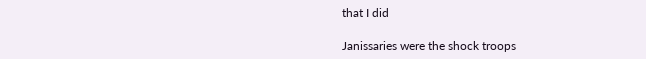that I did

Janissaries were the shock troops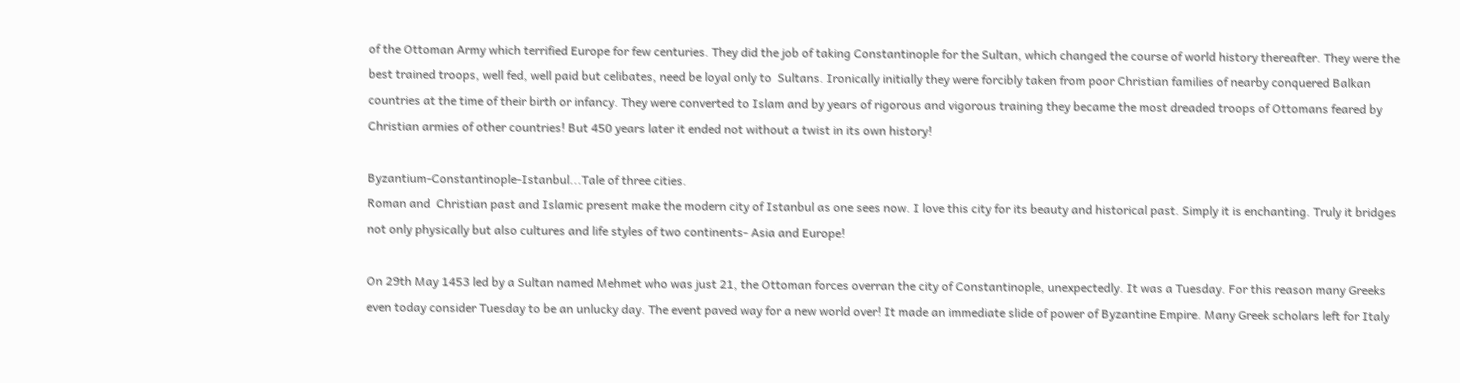of the Ottoman Army which terrified Europe for few centuries. They did the job of taking Constantinople for the Sultan, which changed the course of world history thereafter. They were the best trained troops, well fed, well paid but celibates, need be loyal only to  Sultans. Ironically initially they were forcibly taken from poor Christian families of nearby conquered Balkan countries at the time of their birth or infancy. They were converted to Islam and by years of rigorous and vigorous training they became the most dreaded troops of Ottomans feared by Christian armies of other countries! But 450 years later it ended not without a twist in its own history!

Byzantium-Constantinople-Istanbul...Tale of three cities.
Roman and  Christian past and Islamic present make the modern city of Istanbul as one sees now. I love this city for its beauty and historical past. Simply it is enchanting. Truly it bridges not only physically but also cultures and life styles of two continents- Asia and Europe!

On 29th May 1453 led by a Sultan named Mehmet who was just 21, the Ottoman forces overran the city of Constantinople, unexpectedly. It was a Tuesday. For this reason many Greeks even today consider Tuesday to be an unlucky day. The event paved way for a new world over! It made an immediate slide of power of Byzantine Empire. Many Greek scholars left for Italy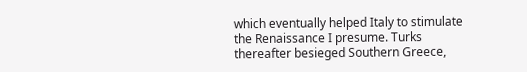which eventually helped Italy to stimulate the Renaissance I presume. Turks thereafter besieged Southern Greece,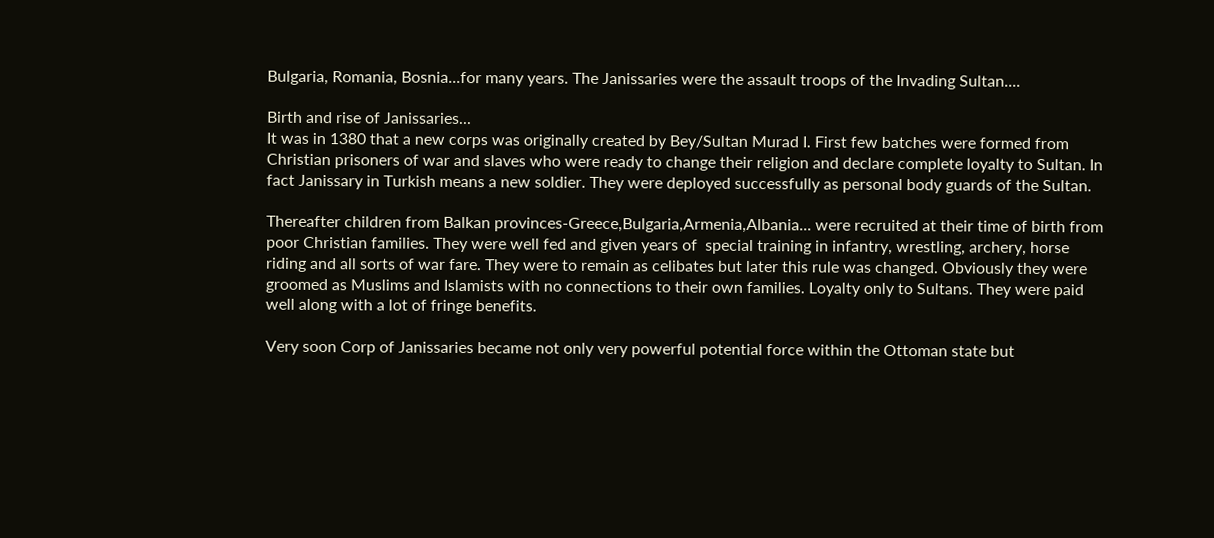Bulgaria, Romania, Bosnia...for many years. The Janissaries were the assault troops of the Invading Sultan....

Birth and rise of Janissaries...
It was in 1380 that a new corps was originally created by Bey/Sultan Murad I. First few batches were formed from Christian prisoners of war and slaves who were ready to change their religion and declare complete loyalty to Sultan. In fact Janissary in Turkish means a new soldier. They were deployed successfully as personal body guards of the Sultan.

Thereafter children from Balkan provinces-Greece,Bulgaria,Armenia,Albania... were recruited at their time of birth from poor Christian families. They were well fed and given years of  special training in infantry, wrestling, archery, horse riding and all sorts of war fare. They were to remain as celibates but later this rule was changed. Obviously they were groomed as Muslims and Islamists with no connections to their own families. Loyalty only to Sultans. They were paid well along with a lot of fringe benefits.

Very soon Corp of Janissaries became not only very powerful potential force within the Ottoman state but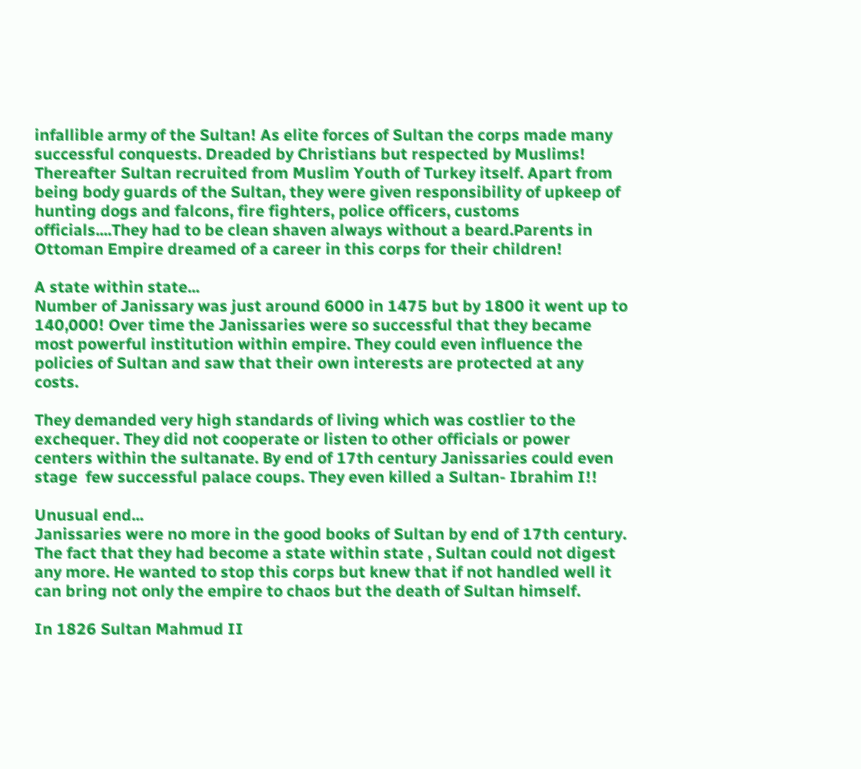infallible army of the Sultan! As elite forces of Sultan the corps made many successful conquests. Dreaded by Christians but respected by Muslims!  Thereafter Sultan recruited from Muslim Youth of Turkey itself. Apart from being body guards of the Sultan, they were given responsibility of upkeep of hunting dogs and falcons, fire fighters, police officers, customs officials....They had to be clean shaven always without a beard.Parents in Ottoman Empire dreamed of a career in this corps for their children!

A state within state...
Number of Janissary was just around 6000 in 1475 but by 1800 it went up to 140,000! Over time the Janissaries were so successful that they became most powerful institution within empire. They could even influence the policies of Sultan and saw that their own interests are protected at any costs.

They demanded very high standards of living which was costlier to the exchequer. They did not cooperate or listen to other officials or power centers within the sultanate. By end of 17th century Janissaries could even stage  few successful palace coups. They even killed a Sultan- Ibrahim I!!

Unusual end...
Janissaries were no more in the good books of Sultan by end of 17th century. The fact that they had become a state within state , Sultan could not digest any more. He wanted to stop this corps but knew that if not handled well it can bring not only the empire to chaos but the death of Sultan himself.

In 1826 Sultan Mahmud II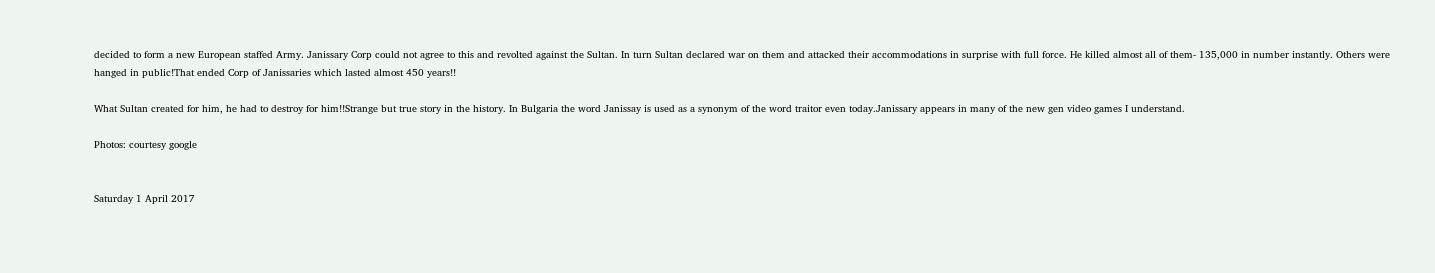decided to form a new European staffed Army. Janissary Corp could not agree to this and revolted against the Sultan. In turn Sultan declared war on them and attacked their accommodations in surprise with full force. He killed almost all of them- 135,000 in number instantly. Others were hanged in public!That ended Corp of Janissaries which lasted almost 450 years!!

What Sultan created for him, he had to destroy for him!!Strange but true story in the history. In Bulgaria the word Janissay is used as a synonym of the word traitor even today.Janissary appears in many of the new gen video games I understand.

Photos: courtesy google


Saturday 1 April 2017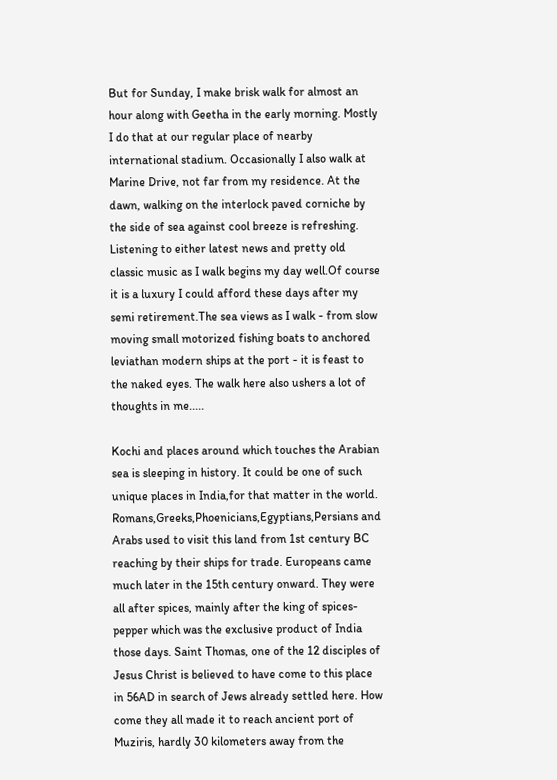But for Sunday, I make brisk walk for almost an hour along with Geetha in the early morning. Mostly I do that at our regular place of nearby international stadium. Occasionally I also walk at Marine Drive, not far from my residence. At the dawn, walking on the interlock paved corniche by the side of sea against cool breeze is refreshing. Listening to either latest news and pretty old classic music as I walk begins my day well.Of course it is a luxury I could afford these days after my semi retirement.The sea views as I walk - from slow moving small motorized fishing boats to anchored leviathan modern ships at the port - it is feast to the naked eyes. The walk here also ushers a lot of thoughts in me.....

Kochi and places around which touches the Arabian sea is sleeping in history. It could be one of such unique places in India,for that matter in the world. Romans,Greeks,Phoenicians,Egyptians,Persians and Arabs used to visit this land from 1st century BC reaching by their ships for trade. Europeans came much later in the 15th century onward. They were all after spices, mainly after the king of spices- pepper which was the exclusive product of India those days. Saint Thomas, one of the 12 disciples of Jesus Christ is believed to have come to this place in 56AD in search of Jews already settled here. How come they all made it to reach ancient port of Muziris, hardly 30 kilometers away from the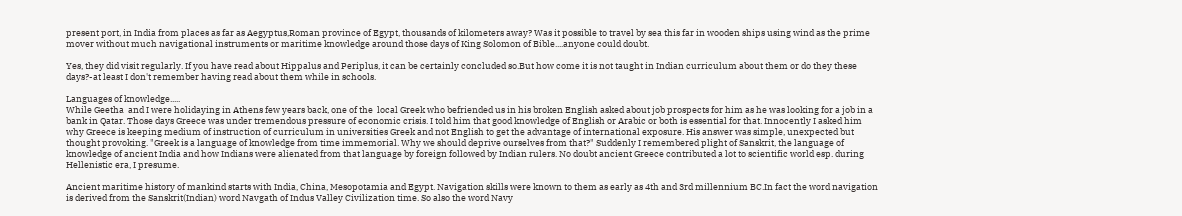present port, in India from places as far as Aegyptus,Roman province of Egypt, thousands of kilometers away? Was it possible to travel by sea this far in wooden ships using wind as the prime mover without much navigational instruments or maritime knowledge around those days of King Solomon of Bible....anyone could doubt.

Yes, they did visit regularly. If you have read about Hippalus and Periplus, it can be certainly concluded so.But how come it is not taught in Indian curriculum about them or do they these days?-at least I don't remember having read about them while in schools.

Languages of knowledge.....
While Geetha  and I were holidaying in Athens few years back, one of the  local Greek who befriended us in his broken English asked about job prospects for him as he was looking for a job in a bank in Qatar. Those days Greece was under tremendous pressure of economic crisis. I told him that good knowledge of English or Arabic or both is essential for that. Innocently I asked him why Greece is keeping medium of instruction of curriculum in universities Greek and not English to get the advantage of international exposure. His answer was simple, unexpected but thought provoking. "Greek is a language of knowledge from time immemorial. Why we should deprive ourselves from that?" Suddenly I remembered plight of Sanskrit, the language of knowledge of ancient India and how Indians were alienated from that language by foreign followed by Indian rulers. No doubt ancient Greece contributed a lot to scientific world esp. during Hellenistic era, I presume.

Ancient maritime history of mankind starts with India, China, Mesopotamia and Egypt. Navigation skills were known to them as early as 4th and 3rd millennium BC.In fact the word navigation is derived from the Sanskrit(Indian) word Navgath of Indus Valley Civilization time. So also the word Navy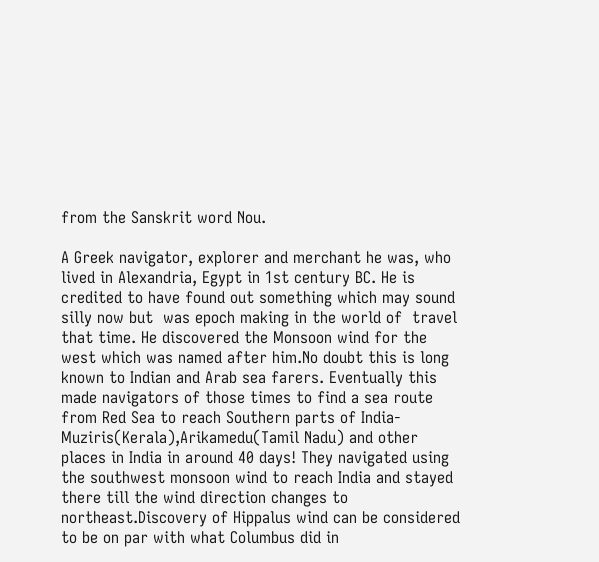from the Sanskrit word Nou.

A Greek navigator, explorer and merchant he was, who lived in Alexandria, Egypt in 1st century BC. He is credited to have found out something which may sound silly now but  was epoch making in the world of  travel that time. He discovered the Monsoon wind for the west which was named after him.No doubt this is long known to Indian and Arab sea farers. Eventually this made navigators of those times to find a sea route from Red Sea to reach Southern parts of India-Muziris(Kerala),Arikamedu(Tamil Nadu) and other places in India in around 40 days! They navigated using the southwest monsoon wind to reach India and stayed there till the wind direction changes to northeast.Discovery of Hippalus wind can be considered to be on par with what Columbus did in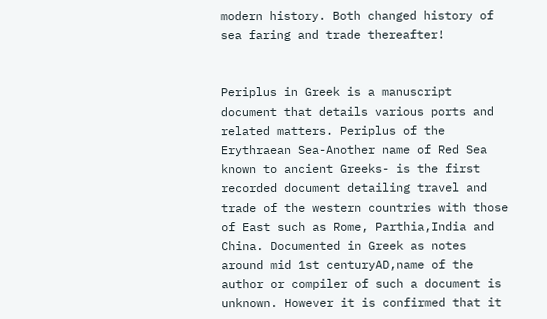modern history. Both changed history of sea faring and trade thereafter!


Periplus in Greek is a manuscript document that details various ports and related matters. Periplus of the Erythraean Sea-Another name of Red Sea known to ancient Greeks- is the first recorded document detailing travel and trade of the western countries with those of East such as Rome, Parthia,India and China. Documented in Greek as notes around mid 1st centuryAD,name of the author or compiler of such a document is unknown. However it is confirmed that it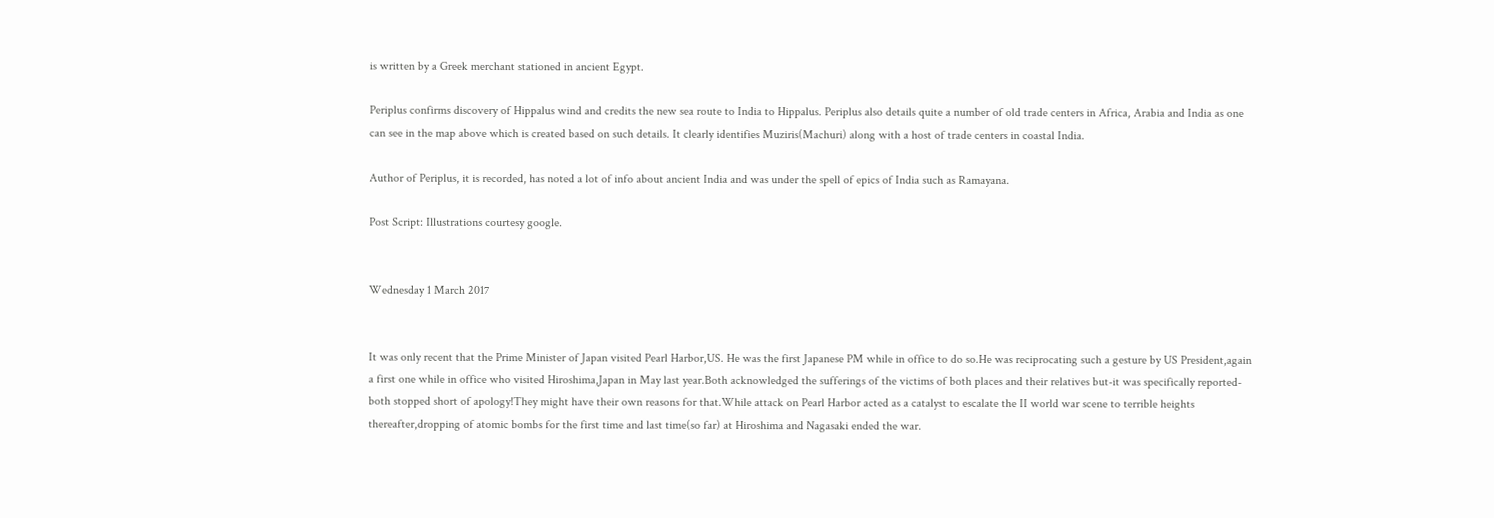is written by a Greek merchant stationed in ancient Egypt.

Periplus confirms discovery of Hippalus wind and credits the new sea route to India to Hippalus. Periplus also details quite a number of old trade centers in Africa, Arabia and India as one can see in the map above which is created based on such details. It clearly identifies Muziris(Machuri) along with a host of trade centers in coastal India.

Author of Periplus, it is recorded, has noted a lot of info about ancient India and was under the spell of epics of India such as Ramayana.

Post Script: Illustrations courtesy google.


Wednesday 1 March 2017


It was only recent that the Prime Minister of Japan visited Pearl Harbor,US. He was the first Japanese PM while in office to do so.He was reciprocating such a gesture by US President,again a first one while in office who visited Hiroshima,Japan in May last year.Both acknowledged the sufferings of the victims of both places and their relatives but-it was specifically reported- both stopped short of apology!They might have their own reasons for that.While attack on Pearl Harbor acted as a catalyst to escalate the II world war scene to terrible heights thereafter,dropping of atomic bombs for the first time and last time(so far) at Hiroshima and Nagasaki ended the war.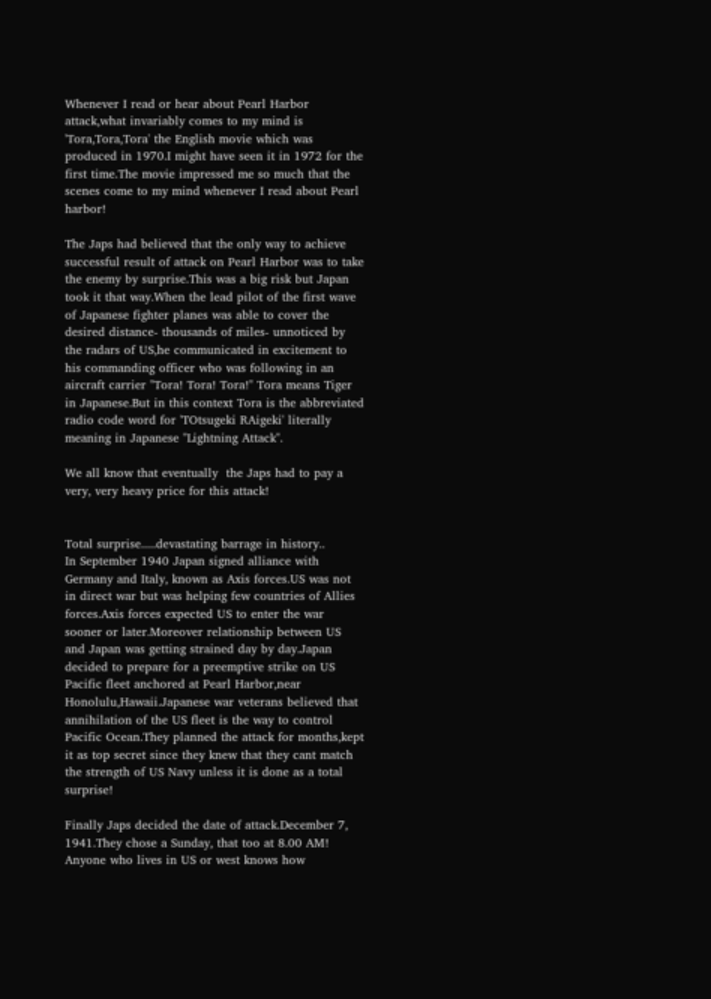Whenever I read or hear about Pearl Harbor attack,what invariably comes to my mind is 'Tora,Tora,Tora' the English movie which was produced in 1970.I might have seen it in 1972 for the first time.The movie impressed me so much that the scenes come to my mind whenever I read about Pearl harbor!

The Japs had believed that the only way to achieve successful result of attack on Pearl Harbor was to take the enemy by surprise.This was a big risk but Japan took it that way.When the lead pilot of the first wave of Japanese fighter planes was able to cover the desired distance- thousands of miles- unnoticed by the radars of US,he communicated in excitement to his commanding officer who was following in an aircraft carrier "Tora! Tora! Tora!" Tora means Tiger in Japanese.But in this context Tora is the abbreviated radio code word for 'TOtsugeki RAigeki' literally meaning in Japanese "Lightning Attack".

We all know that eventually  the Japs had to pay a very, very heavy price for this attack!


Total surprise.....devastating barrage in history..
In September 1940 Japan signed alliance with Germany and Italy, known as Axis forces.US was not in direct war but was helping few countries of Allies forces.Axis forces expected US to enter the war sooner or later.Moreover relationship between US and Japan was getting strained day by day.Japan decided to prepare for a preemptive strike on US Pacific fleet anchored at Pearl Harbor,near Honolulu,Hawaii.Japanese war veterans believed that annihilation of the US fleet is the way to control Pacific Ocean.They planned the attack for months,kept it as top secret since they knew that they cant match the strength of US Navy unless it is done as a total surprise!

Finally Japs decided the date of attack.December 7, 1941.They chose a Sunday, that too at 8.00 AM! Anyone who lives in US or west knows how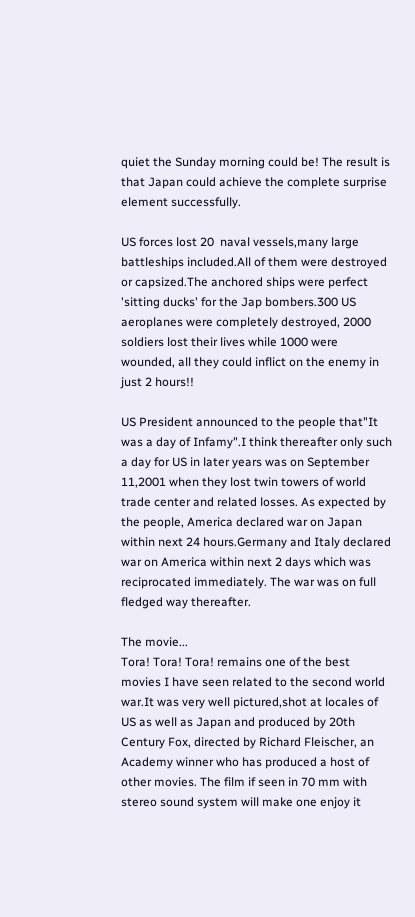quiet the Sunday morning could be! The result is that Japan could achieve the complete surprise element successfully.

US forces lost 20  naval vessels,many large battleships included.All of them were destroyed or capsized.The anchored ships were perfect 'sitting ducks' for the Jap bombers.300 US aeroplanes were completely destroyed, 2000 soldiers lost their lives while 1000 were wounded, all they could inflict on the enemy in just 2 hours!!

US President announced to the people that"It was a day of Infamy".I think thereafter only such a day for US in later years was on September 11,2001 when they lost twin towers of world trade center and related losses. As expected by the people, America declared war on Japan within next 24 hours.Germany and Italy declared war on America within next 2 days which was reciprocated immediately. The war was on full fledged way thereafter.

The movie...
Tora! Tora! Tora! remains one of the best movies I have seen related to the second world war.It was very well pictured,shot at locales of US as well as Japan and produced by 20th Century Fox, directed by Richard Fleischer, an Academy winner who has produced a host of other movies. The film if seen in 70 mm with stereo sound system will make one enjoy it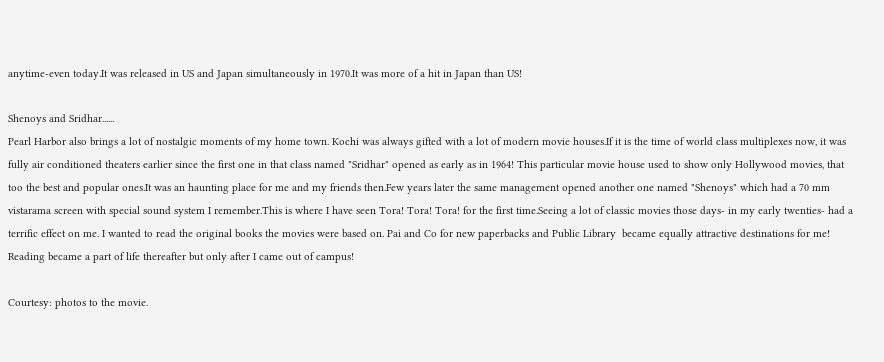anytime-even today.It was released in US and Japan simultaneously in 1970.It was more of a hit in Japan than US!

Shenoys and Sridhar......
Pearl Harbor also brings a lot of nostalgic moments of my home town. Kochi was always gifted with a lot of modern movie houses.If it is the time of world class multiplexes now, it was fully air conditioned theaters earlier since the first one in that class named "Sridhar" opened as early as in 1964! This particular movie house used to show only Hollywood movies, that too the best and popular ones.It was an haunting place for me and my friends then.Few years later the same management opened another one named "Shenoys" which had a 70 mm vistarama screen with special sound system I remember.This is where I have seen Tora! Tora! Tora! for the first time.Seeing a lot of classic movies those days- in my early twenties- had a terrific effect on me. I wanted to read the original books the movies were based on. Pai and Co for new paperbacks and Public Library  became equally attractive destinations for me! Reading became a part of life thereafter but only after I came out of campus!

Courtesy: photos to the movie.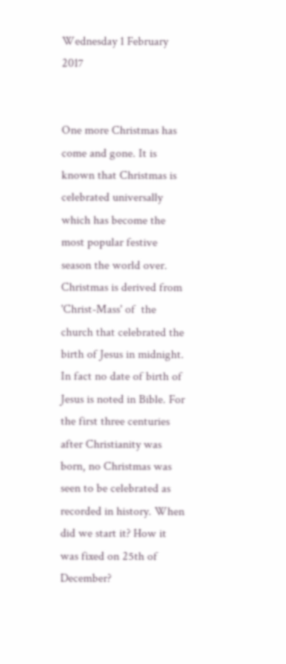Wednesday 1 February 2017


One more Christmas has come and gone. It is known that Christmas is celebrated universally which has become the most popular festive season the world over. Christmas is derived from 'Christ-Mass' of  the church that celebrated the birth of Jesus in midnight. In fact no date of birth of Jesus is noted in Bible. For the first three centuries after Christianity was born, no Christmas was seen to be celebrated as recorded in history. When did we start it? How it was fixed on 25th of December?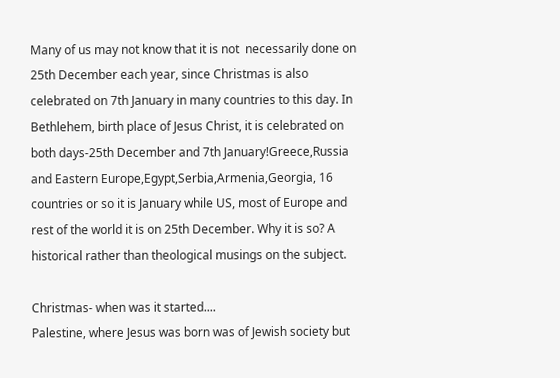Many of us may not know that it is not  necessarily done on 25th December each year, since Christmas is also celebrated on 7th January in many countries to this day. In Bethlehem, birth place of Jesus Christ, it is celebrated on both days-25th December and 7th January!Greece,Russia and Eastern Europe,Egypt,Serbia,Armenia,Georgia, 16 countries or so it is January while US, most of Europe and rest of the world it is on 25th December. Why it is so? A historical rather than theological musings on the subject.

Christmas- when was it started....
Palestine, where Jesus was born was of Jewish society but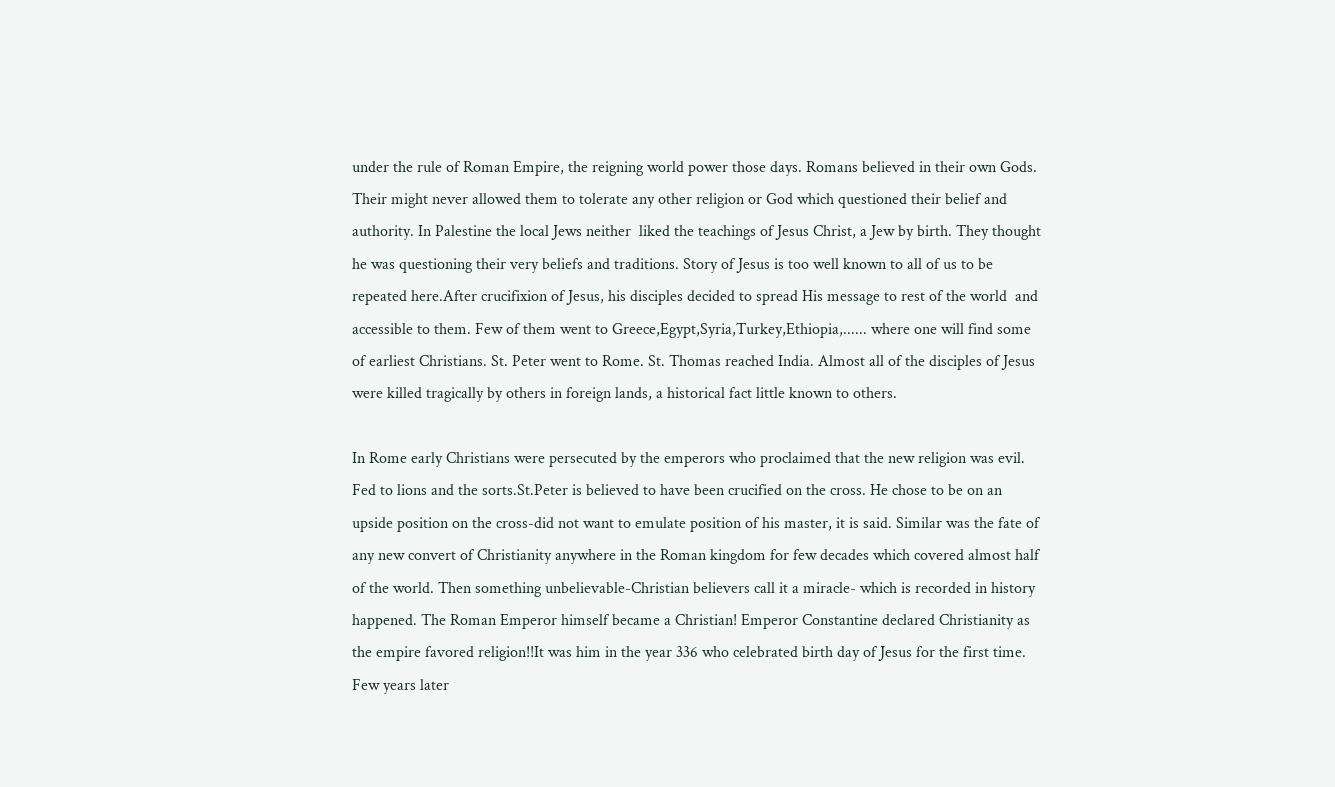under the rule of Roman Empire, the reigning world power those days. Romans believed in their own Gods. Their might never allowed them to tolerate any other religion or God which questioned their belief and authority. In Palestine the local Jews neither  liked the teachings of Jesus Christ, a Jew by birth. They thought he was questioning their very beliefs and traditions. Story of Jesus is too well known to all of us to be repeated here.After crucifixion of Jesus, his disciples decided to spread His message to rest of the world  and accessible to them. Few of them went to Greece,Egypt,Syria,Turkey,Ethiopia,...... where one will find some of earliest Christians. St. Peter went to Rome. St. Thomas reached India. Almost all of the disciples of Jesus were killed tragically by others in foreign lands, a historical fact little known to others.

In Rome early Christians were persecuted by the emperors who proclaimed that the new religion was evil. Fed to lions and the sorts.St.Peter is believed to have been crucified on the cross. He chose to be on an upside position on the cross-did not want to emulate position of his master, it is said. Similar was the fate of any new convert of Christianity anywhere in the Roman kingdom for few decades which covered almost half of the world. Then something unbelievable-Christian believers call it a miracle- which is recorded in history happened. The Roman Emperor himself became a Christian! Emperor Constantine declared Christianity as the empire favored religion!!It was him in the year 336 who celebrated birth day of Jesus for the first time. Few years later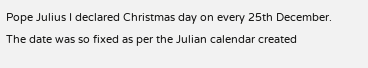Pope Julius I declared Christmas day on every 25th December. The date was so fixed as per the Julian calendar created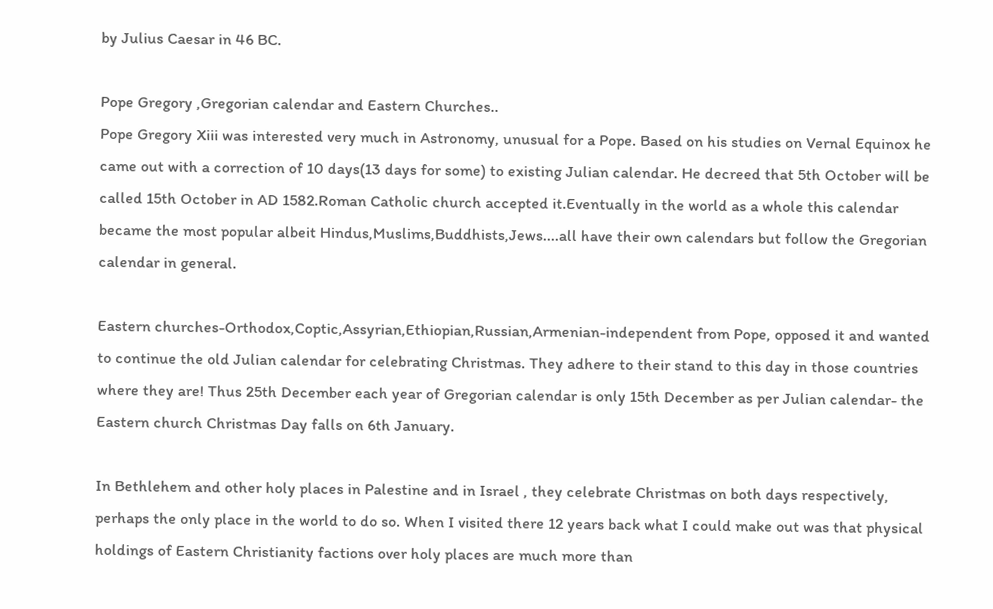by Julius Caesar in 46 BC.

Pope Gregory ,Gregorian calendar and Eastern Churches..
Pope Gregory Xiii was interested very much in Astronomy, unusual for a Pope. Based on his studies on Vernal Equinox he came out with a correction of 10 days(13 days for some) to existing Julian calendar. He decreed that 5th October will be called 15th October in AD 1582.Roman Catholic church accepted it.Eventually in the world as a whole this calendar became the most popular albeit Hindus,Muslims,Buddhists,Jews....all have their own calendars but follow the Gregorian calendar in general.

Eastern churches-Orthodox,Coptic,Assyrian,Ethiopian,Russian,Armenian-independent from Pope, opposed it and wanted to continue the old Julian calendar for celebrating Christmas. They adhere to their stand to this day in those countries where they are! Thus 25th December each year of Gregorian calendar is only 15th December as per Julian calendar- the Eastern church Christmas Day falls on 6th January.

In Bethlehem and other holy places in Palestine and in Israel , they celebrate Christmas on both days respectively, perhaps the only place in the world to do so. When I visited there 12 years back what I could make out was that physical holdings of Eastern Christianity factions over holy places are much more than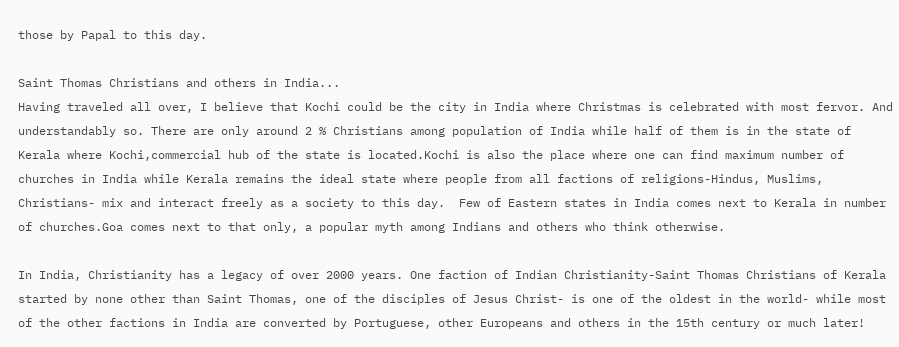those by Papal to this day.

Saint Thomas Christians and others in India...
Having traveled all over, I believe that Kochi could be the city in India where Christmas is celebrated with most fervor. And understandably so. There are only around 2 % Christians among population of India while half of them is in the state of Kerala where Kochi,commercial hub of the state is located.Kochi is also the place where one can find maximum number of churches in India while Kerala remains the ideal state where people from all factions of religions-Hindus, Muslims, Christians- mix and interact freely as a society to this day.  Few of Eastern states in India comes next to Kerala in number of churches.Goa comes next to that only, a popular myth among Indians and others who think otherwise.

In India, Christianity has a legacy of over 2000 years. One faction of Indian Christianity-Saint Thomas Christians of Kerala started by none other than Saint Thomas, one of the disciples of Jesus Christ- is one of the oldest in the world- while most of the other factions in India are converted by Portuguese, other Europeans and others in the 15th century or much later!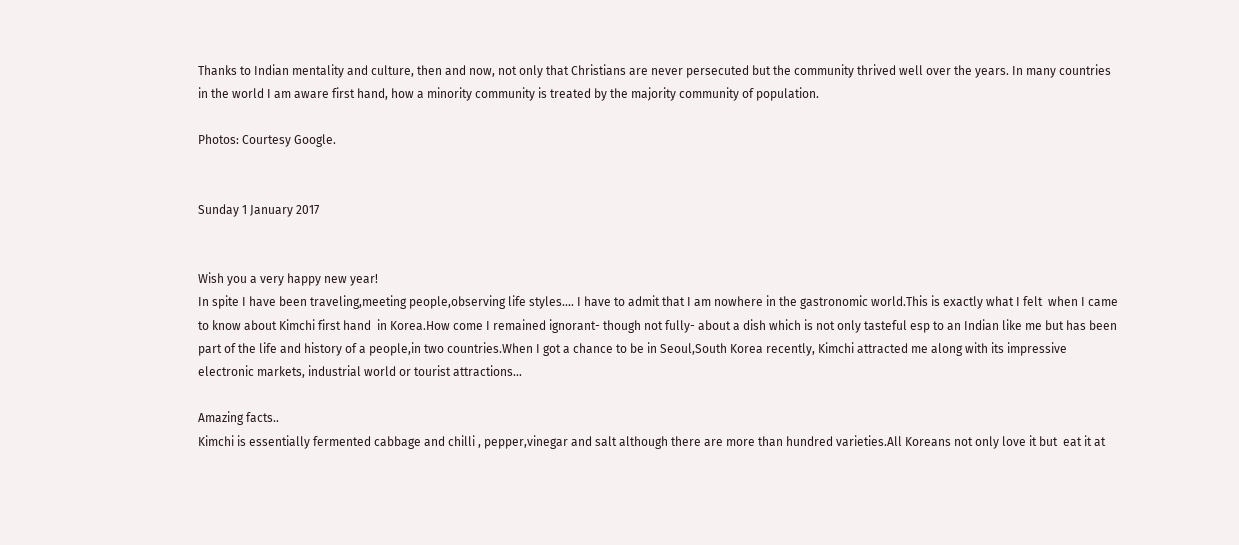Thanks to Indian mentality and culture, then and now, not only that Christians are never persecuted but the community thrived well over the years. In many countries in the world I am aware first hand, how a minority community is treated by the majority community of population.

Photos: Courtesy Google.


Sunday 1 January 2017


Wish you a very happy new year!
In spite I have been traveling,meeting people,observing life styles.... I have to admit that I am nowhere in the gastronomic world.This is exactly what I felt  when I came to know about Kimchi first hand  in Korea.How come I remained ignorant- though not fully- about a dish which is not only tasteful esp to an Indian like me but has been part of the life and history of a people,in two countries.When I got a chance to be in Seoul,South Korea recently, Kimchi attracted me along with its impressive electronic markets, industrial world or tourist attractions...

Amazing facts..
Kimchi is essentially fermented cabbage and chilli , pepper,vinegar and salt although there are more than hundred varieties.All Koreans not only love it but  eat it at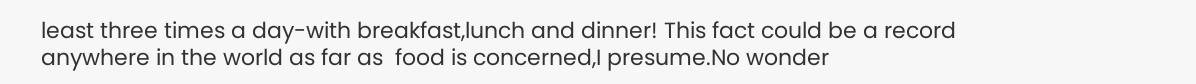least three times a day-with breakfast,lunch and dinner! This fact could be a record anywhere in the world as far as  food is concerned,I presume.No wonder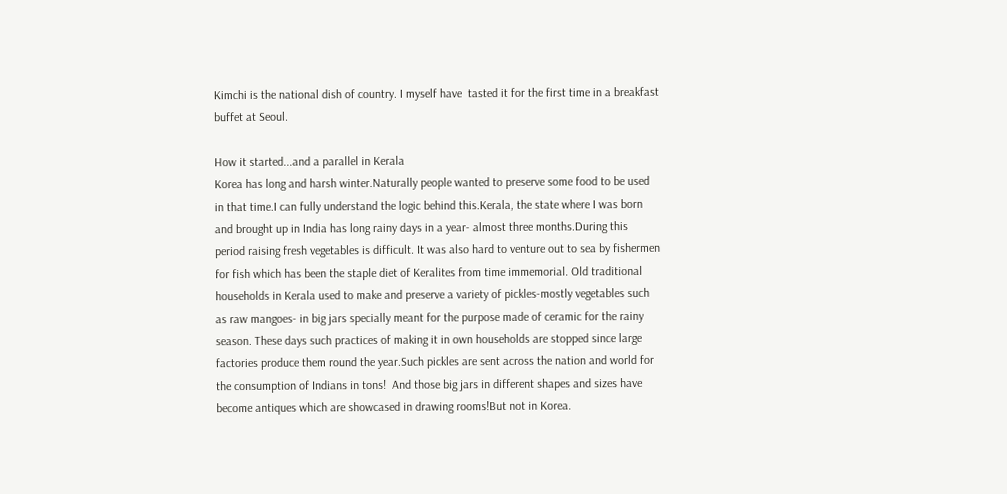Kimchi is the national dish of country. I myself have  tasted it for the first time in a breakfast buffet at Seoul.

How it started...and a parallel in Kerala
Korea has long and harsh winter.Naturally people wanted to preserve some food to be used in that time.I can fully understand the logic behind this.Kerala, the state where I was born and brought up in India has long rainy days in a year- almost three months.During this period raising fresh vegetables is difficult. It was also hard to venture out to sea by fishermen for fish which has been the staple diet of Keralites from time immemorial. Old traditional households in Kerala used to make and preserve a variety of pickles-mostly vegetables such as raw mangoes- in big jars specially meant for the purpose made of ceramic for the rainy season. These days such practices of making it in own households are stopped since large factories produce them round the year.Such pickles are sent across the nation and world for the consumption of Indians in tons!  And those big jars in different shapes and sizes have become antiques which are showcased in drawing rooms!But not in Korea.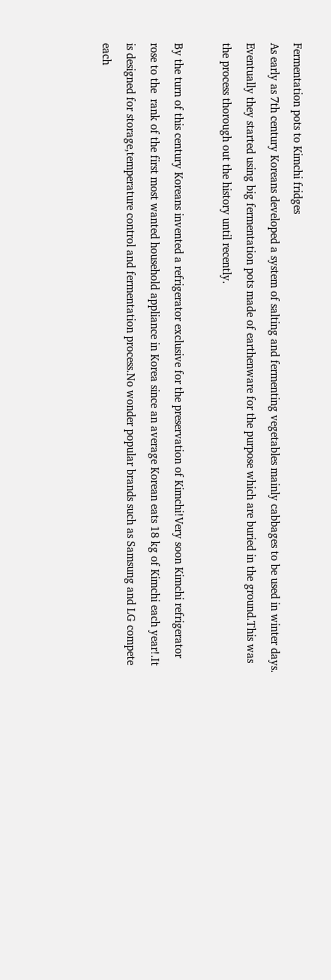Fermentation pots to Kimchi fridges
As early as 7th century Koreans developed a system of salting and fermenting vegetables mainly cabbages to be used in winter days. Eventually they started using big fermentation pots made of earthenware for the purpose which are buried in the ground.This was the process thorough out the history until recently.

By the turn of this century Koreans invented a refrigerator exclusive for the preservation of Kimchi!Very soon Kimchi refrigerator rose to the  rank of the first most wanted household appliance in Korea since an average Korean eats 18 kg of Kimchi each year!.It is designed for storage,temperature control and fermentation process.No wonder popular brands such as Samsung and LG compete each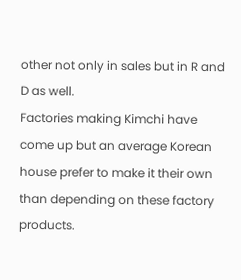other not only in sales but in R and D as well.
Factories making Kimchi have come up but an average Korean house prefer to make it their own than depending on these factory products.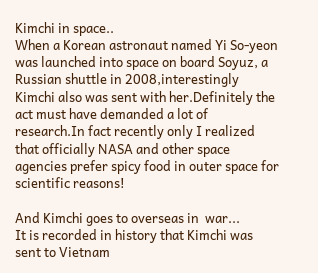Kimchi in space..
When a Korean astronaut named Yi So-yeon was launched into space on board Soyuz, a Russian shuttle in 2008,interestingly Kimchi also was sent with her.Definitely the act must have demanded a lot of research.In fact recently only I realized that officially NASA and other space agencies prefer spicy food in outer space for scientific reasons!

And Kimchi goes to overseas in  war...
It is recorded in history that Kimchi was sent to Vietnam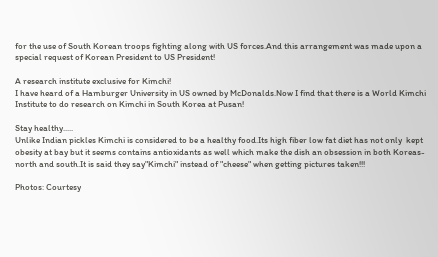for the use of South Korean troops fighting along with US forces.And this arrangement was made upon a special request of Korean President to US President!

A research institute exclusive for Kimchi!
I have heard of a Hamburger University in US owned by McDonalds.Now I find that there is a World Kimchi Institute to do research on Kimchi in South Korea at Pusan!

Stay healthy.....
Unlike Indian pickles Kimchi is considered to be a healthy food.Its high fiber low fat diet has not only  kept obesity at bay but it seems contains antioxidants as well which make the dish an obsession in both Koreas- north and south.It is said they say"Kimchi" instead of "cheese" when getting pictures taken!!!

Photos: Courtesy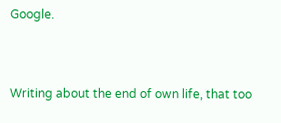Google.



Writing about the end of own life, that too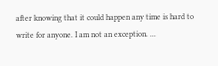after knowing that it could happen any time is hard to write for anyone. I am not an exception. ...